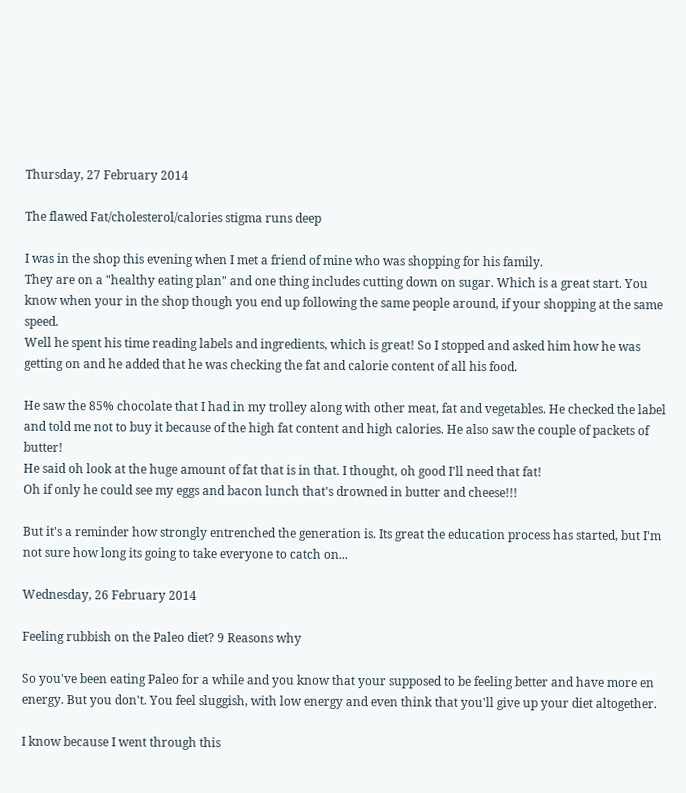Thursday, 27 February 2014

The flawed Fat/cholesterol/calories stigma runs deep

I was in the shop this evening when I met a friend of mine who was shopping for his family.
They are on a "healthy eating plan" and one thing includes cutting down on sugar. Which is a great start. You know when your in the shop though you end up following the same people around, if your shopping at the same speed.
Well he spent his time reading labels and ingredients, which is great! So I stopped and asked him how he was getting on and he added that he was checking the fat and calorie content of all his food.

He saw the 85% chocolate that I had in my trolley along with other meat, fat and vegetables. He checked the label and told me not to buy it because of the high fat content and high calories. He also saw the couple of packets of butter!
He said oh look at the huge amount of fat that is in that. I thought, oh good I'll need that fat!
Oh if only he could see my eggs and bacon lunch that's drowned in butter and cheese!!!

But it's a reminder how strongly entrenched the generation is. Its great the education process has started, but I'm not sure how long its going to take everyone to catch on...

Wednesday, 26 February 2014

Feeling rubbish on the Paleo diet? 9 Reasons why

So you've been eating Paleo for a while and you know that your supposed to be feeling better and have more en energy. But you don't. You feel sluggish, with low energy and even think that you'll give up your diet altogether.

I know because I went through this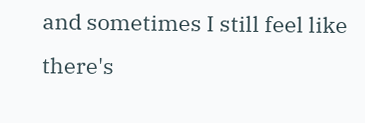and sometimes I still feel like there's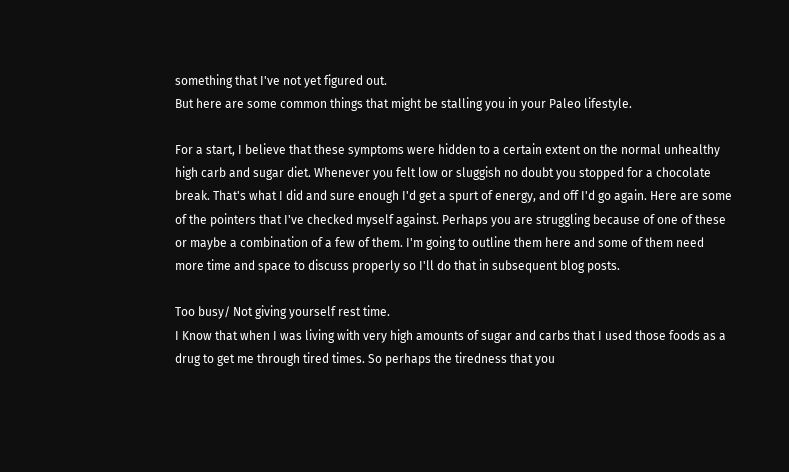something that I've not yet figured out.
But here are some common things that might be stalling you in your Paleo lifestyle.

For a start, I believe that these symptoms were hidden to a certain extent on the normal unhealthy high carb and sugar diet. Whenever you felt low or sluggish no doubt you stopped for a chocolate break. That's what I did and sure enough I'd get a spurt of energy, and off I'd go again. Here are some of the pointers that I've checked myself against. Perhaps you are struggling because of one of these or maybe a combination of a few of them. I'm going to outline them here and some of them need more time and space to discuss properly so I'll do that in subsequent blog posts.

Too busy/ Not giving yourself rest time.
I Know that when I was living with very high amounts of sugar and carbs that I used those foods as a drug to get me through tired times. So perhaps the tiredness that you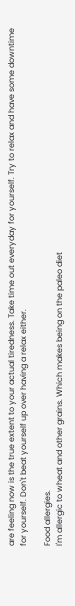are feeling now is the true extent to your actual tiredness. Take time out everyday for yourself. Try to relax and have some downtime for yourself. Don't beat yourself up over having a relax either.

Food allergies.
I'm allergic to wheat and other grains. Which makes being on the paleo diet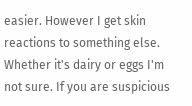easier. However I get skin reactions to something else. Whether it's dairy or eggs I'm not sure. If you are suspicious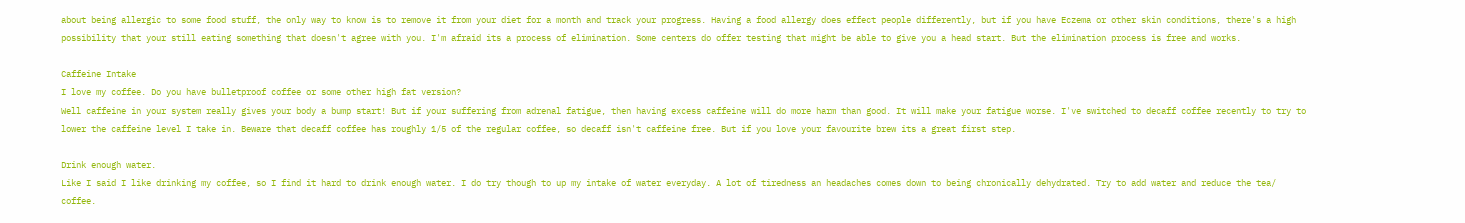about being allergic to some food stuff, the only way to know is to remove it from your diet for a month and track your progress. Having a food allergy does effect people differently, but if you have Eczema or other skin conditions, there's a high possibility that your still eating something that doesn't agree with you. I'm afraid its a process of elimination. Some centers do offer testing that might be able to give you a head start. But the elimination process is free and works.

Caffeine Intake
I love my coffee. Do you have bulletproof coffee or some other high fat version?
Well caffeine in your system really gives your body a bump start! But if your suffering from adrenal fatigue, then having excess caffeine will do more harm than good. It will make your fatigue worse. I've switched to decaff coffee recently to try to lower the caffeine level I take in. Beware that decaff coffee has roughly 1/5 of the regular coffee, so decaff isn't caffeine free. But if you love your favourite brew its a great first step.

Drink enough water.
Like I said I like drinking my coffee, so I find it hard to drink enough water. I do try though to up my intake of water everyday. A lot of tiredness an headaches comes down to being chronically dehydrated. Try to add water and reduce the tea/ coffee.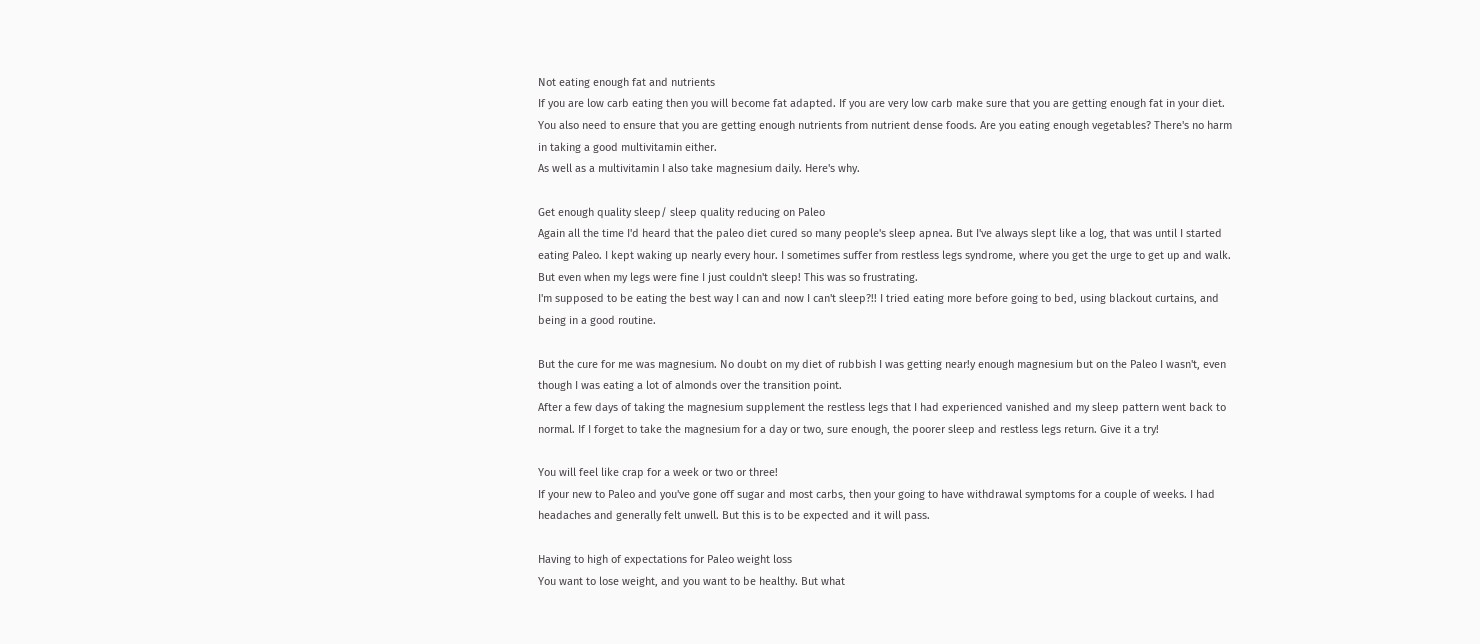Not eating enough fat and nutrients
If you are low carb eating then you will become fat adapted. If you are very low carb make sure that you are getting enough fat in your diet. You also need to ensure that you are getting enough nutrients from nutrient dense foods. Are you eating enough vegetables? There's no harm in taking a good multivitamin either.
As well as a multivitamin I also take magnesium daily. Here's why.

Get enough quality sleep/ sleep quality reducing on Paleo
Again all the time I'd heard that the paleo diet cured so many people's sleep apnea. But I've always slept like a log, that was until I started eating Paleo. I kept waking up nearly every hour. I sometimes suffer from restless legs syndrome, where you get the urge to get up and walk. But even when my legs were fine I just couldn't sleep! This was so frustrating.
I'm supposed to be eating the best way I can and now I can't sleep?!! I tried eating more before going to bed, using blackout curtains, and being in a good routine.

But the cure for me was magnesium. No doubt on my diet of rubbish I was getting near!y enough magnesium but on the Paleo I wasn't, even though I was eating a lot of almonds over the transition point.
After a few days of taking the magnesium supplement the restless legs that I had experienced vanished and my sleep pattern went back to normal. If I forget to take the magnesium for a day or two, sure enough, the poorer sleep and restless legs return. Give it a try!

You will feel like crap for a week or two or three!
If your new to Paleo and you've gone off sugar and most carbs, then your going to have withdrawal symptoms for a couple of weeks. I had headaches and generally felt unwell. But this is to be expected and it will pass.

Having to high of expectations for Paleo weight loss
You want to lose weight, and you want to be healthy. But what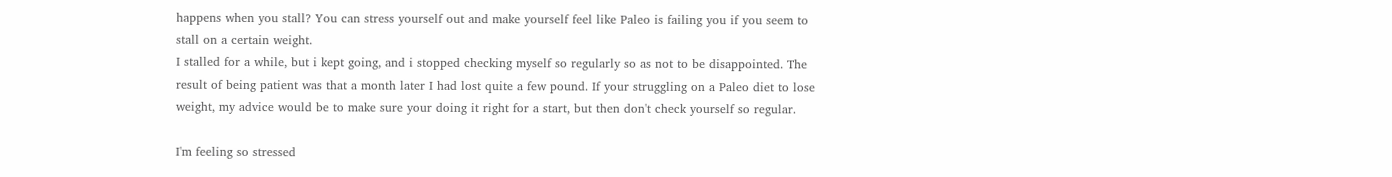happens when you stall? You can stress yourself out and make yourself feel like Paleo is failing you if you seem to stall on a certain weight.
I stalled for a while, but i kept going, and i stopped checking myself so regularly so as not to be disappointed. The result of being patient was that a month later I had lost quite a few pound. If your struggling on a Paleo diet to lose weight, my advice would be to make sure your doing it right for a start, but then don't check yourself so regular.

I'm feeling so stressed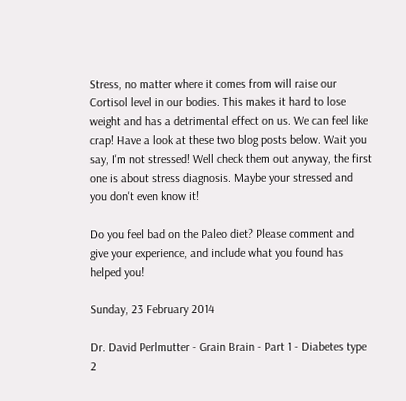Stress, no matter where it comes from will raise our Cortisol level in our bodies. This makes it hard to lose weight and has a detrimental effect on us. We can feel like crap! Have a look at these two blog posts below. Wait you say, I'm not stressed! Well check them out anyway, the first one is about stress diagnosis. Maybe your stressed and you don't even know it!

Do you feel bad on the Paleo diet? Please comment and give your experience, and include what you found has helped you!

Sunday, 23 February 2014

Dr. David Perlmutter - Grain Brain - Part 1 - Diabetes type 2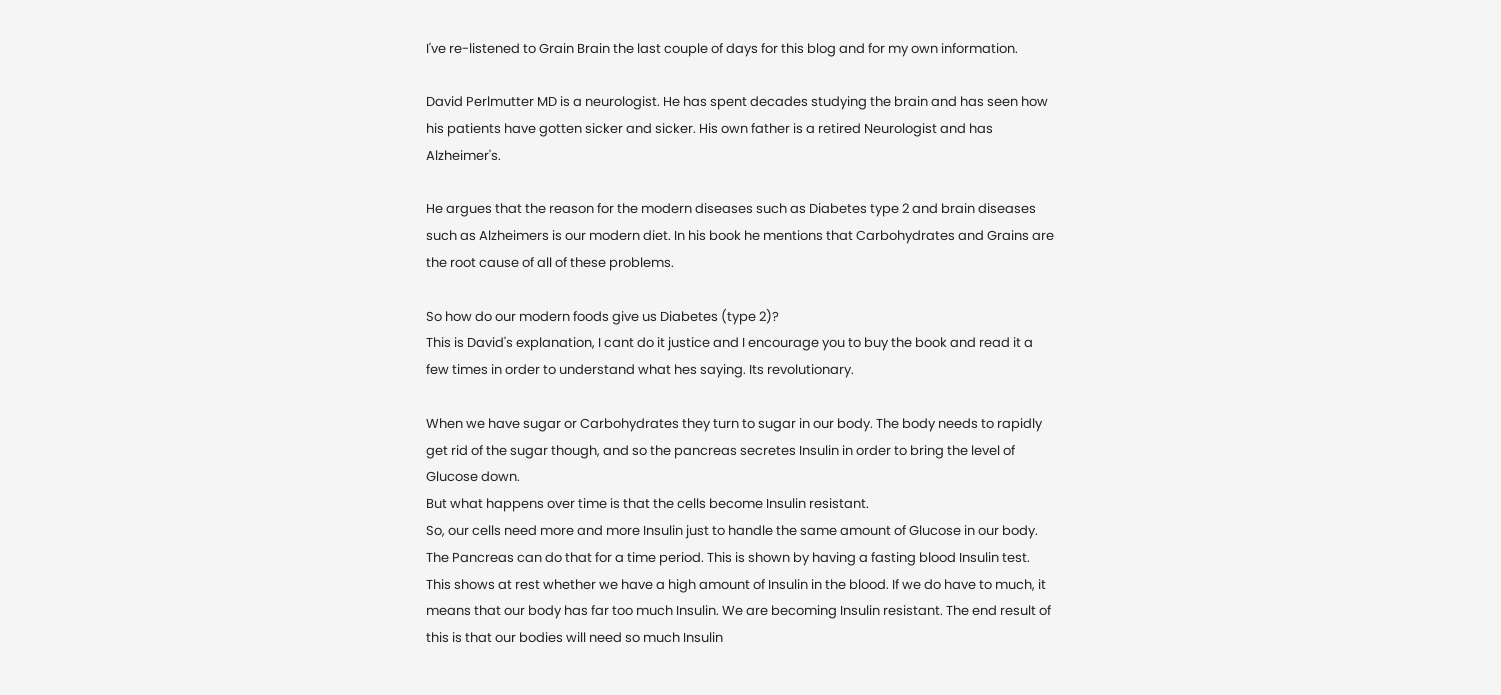I've re-listened to Grain Brain the last couple of days for this blog and for my own information.

David Perlmutter MD is a neurologist. He has spent decades studying the brain and has seen how his patients have gotten sicker and sicker. His own father is a retired Neurologist and has Alzheimer's.

He argues that the reason for the modern diseases such as Diabetes type 2 and brain diseases such as Alzheimers is our modern diet. In his book he mentions that Carbohydrates and Grains are the root cause of all of these problems.

So how do our modern foods give us Diabetes (type 2)?
This is David's explanation, I cant do it justice and I encourage you to buy the book and read it a few times in order to understand what hes saying. Its revolutionary.

When we have sugar or Carbohydrates they turn to sugar in our body. The body needs to rapidly get rid of the sugar though, and so the pancreas secretes Insulin in order to bring the level of Glucose down.
But what happens over time is that the cells become Insulin resistant.
So, our cells need more and more Insulin just to handle the same amount of Glucose in our body. The Pancreas can do that for a time period. This is shown by having a fasting blood Insulin test. This shows at rest whether we have a high amount of Insulin in the blood. If we do have to much, it means that our body has far too much Insulin. We are becoming Insulin resistant. The end result of this is that our bodies will need so much Insulin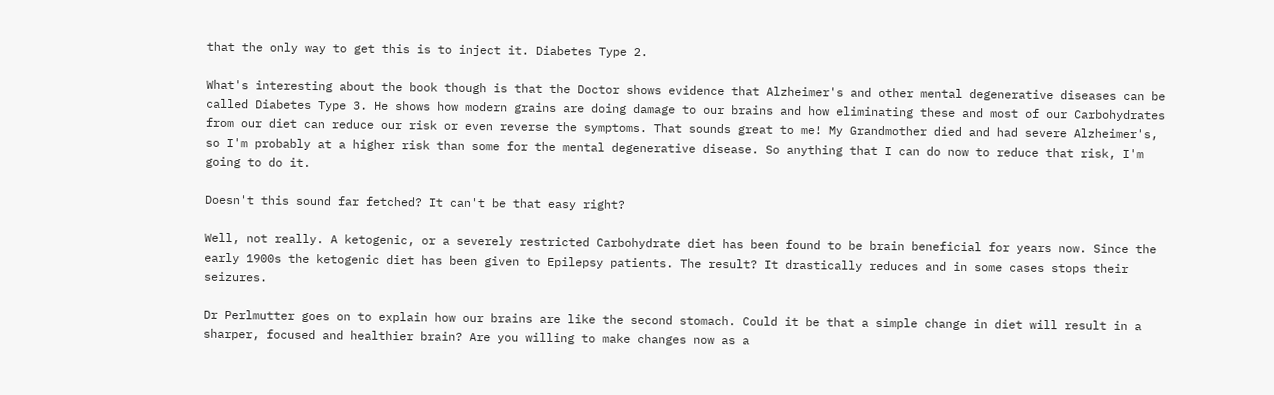that the only way to get this is to inject it. Diabetes Type 2.

What's interesting about the book though is that the Doctor shows evidence that Alzheimer's and other mental degenerative diseases can be called Diabetes Type 3. He shows how modern grains are doing damage to our brains and how eliminating these and most of our Carbohydrates from our diet can reduce our risk or even reverse the symptoms. That sounds great to me! My Grandmother died and had severe Alzheimer's, so I'm probably at a higher risk than some for the mental degenerative disease. So anything that I can do now to reduce that risk, I'm going to do it.

Doesn't this sound far fetched? It can't be that easy right?

Well, not really. A ketogenic, or a severely restricted Carbohydrate diet has been found to be brain beneficial for years now. Since the early 1900s the ketogenic diet has been given to Epilepsy patients. The result? It drastically reduces and in some cases stops their seizures.

Dr Perlmutter goes on to explain how our brains are like the second stomach. Could it be that a simple change in diet will result in a sharper, focused and healthier brain? Are you willing to make changes now as a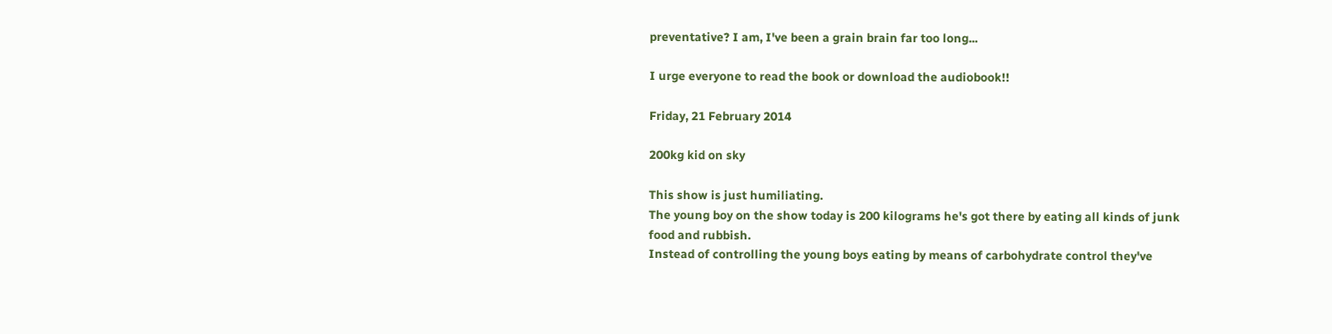preventative? I am, I've been a grain brain far too long...

I urge everyone to read the book or download the audiobook!!

Friday, 21 February 2014

200kg kid on sky

This show is just humiliating.
The young boy on the show today is 200 kilograms he's got there by eating all kinds of junk food and rubbish.
Instead of controlling the young boys eating by means of carbohydrate control they've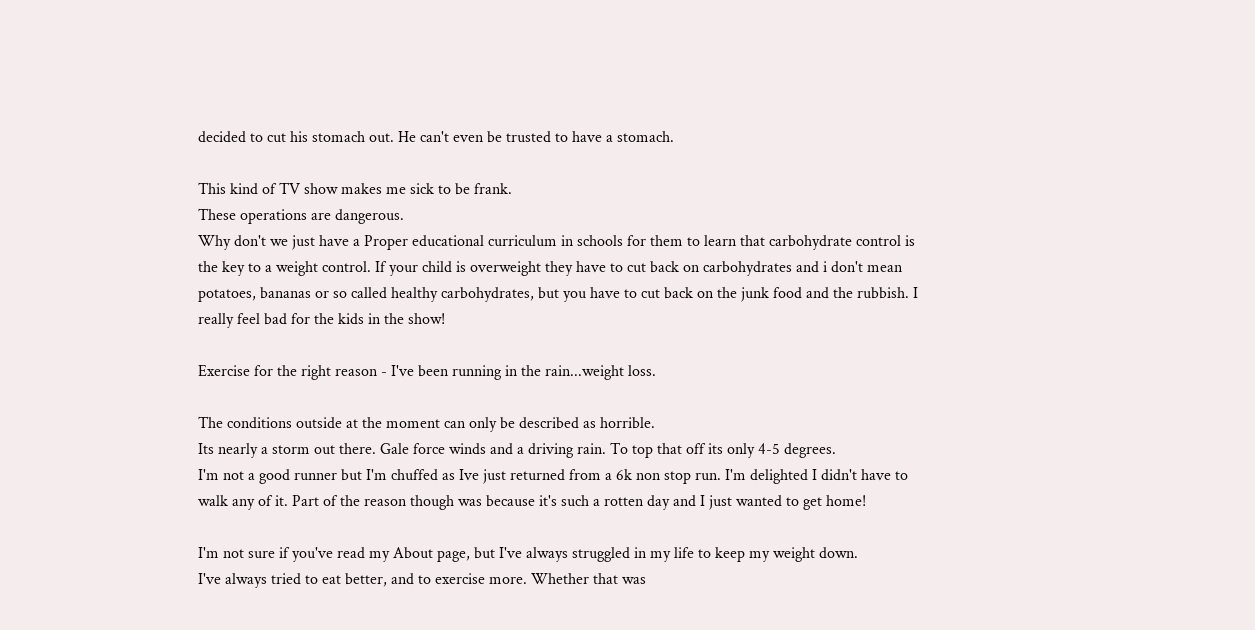decided to cut his stomach out. He can't even be trusted to have a stomach.

This kind of TV show makes me sick to be frank.
These operations are dangerous.
Why don't we just have a Proper educational curriculum in schools for them to learn that carbohydrate control is the key to a weight control. If your child is overweight they have to cut back on carbohydrates and i don't mean potatoes, bananas or so called healthy carbohydrates, but you have to cut back on the junk food and the rubbish. I really feel bad for the kids in the show!

Exercise for the right reason - I've been running in the rain...weight loss.

The conditions outside at the moment can only be described as horrible.
Its nearly a storm out there. Gale force winds and a driving rain. To top that off its only 4-5 degrees.
I'm not a good runner but I'm chuffed as Ive just returned from a 6k non stop run. I'm delighted I didn't have to walk any of it. Part of the reason though was because it's such a rotten day and I just wanted to get home!

I'm not sure if you've read my About page, but I've always struggled in my life to keep my weight down.
I've always tried to eat better, and to exercise more. Whether that was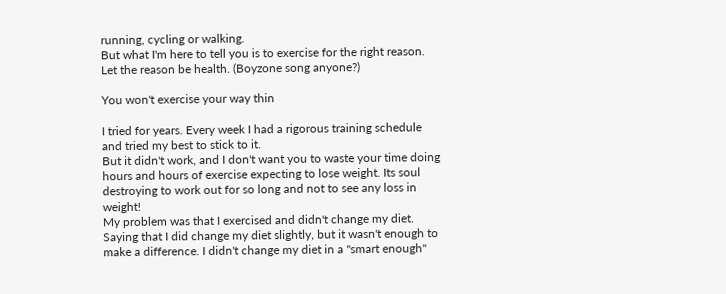running, cycling or walking.
But what I'm here to tell you is to exercise for the right reason. Let the reason be health. (Boyzone song anyone?)

You won't exercise your way thin

I tried for years. Every week I had a rigorous training schedule and tried my best to stick to it.
But it didn't work, and I don't want you to waste your time doing hours and hours of exercise expecting to lose weight. Its soul destroying to work out for so long and not to see any loss in weight!
My problem was that I exercised and didn't change my diet. Saying that I did change my diet slightly, but it wasn't enough to make a difference. I didn't change my diet in a "smart enough"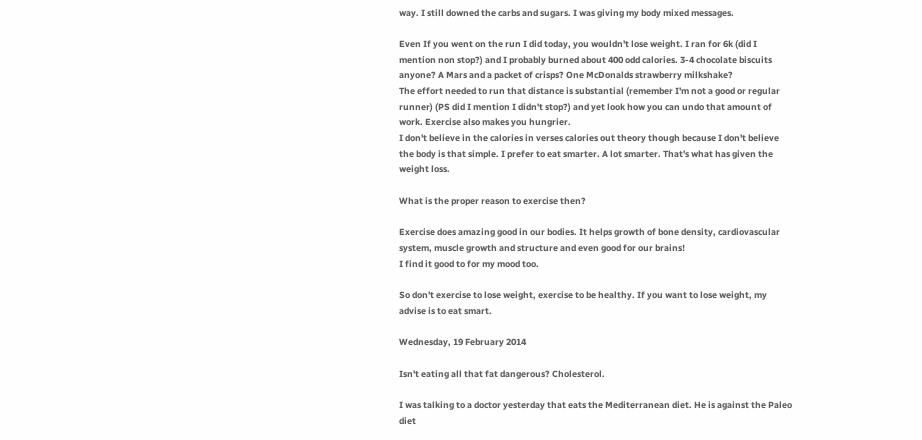way. I still downed the carbs and sugars. I was giving my body mixed messages.

Even If you went on the run I did today, you wouldn't lose weight. I ran for 6k (did I mention non stop?) and I probably burned about 400 odd calories. 3-4 chocolate biscuits anyone? A Mars and a packet of crisps? One McDonalds strawberry milkshake?
The effort needed to run that distance is substantial (remember I'm not a good or regular runner) (PS did I mention I didn't stop?) and yet look how you can undo that amount of work. Exercise also makes you hungrier.
I don't believe in the calories in verses calories out theory though because I don't believe the body is that simple. I prefer to eat smarter. A lot smarter. That's what has given the weight loss.

What is the proper reason to exercise then?

Exercise does amazing good in our bodies. It helps growth of bone density, cardiovascular system, muscle growth and structure and even good for our brains!
I find it good to for my mood too.

So don't exercise to lose weight, exercise to be healthy. If you want to lose weight, my advise is to eat smart.

Wednesday, 19 February 2014

Isn't eating all that fat dangerous? Cholesterol.

I was talking to a doctor yesterday that eats the Mediterranean diet. He is against the Paleo diet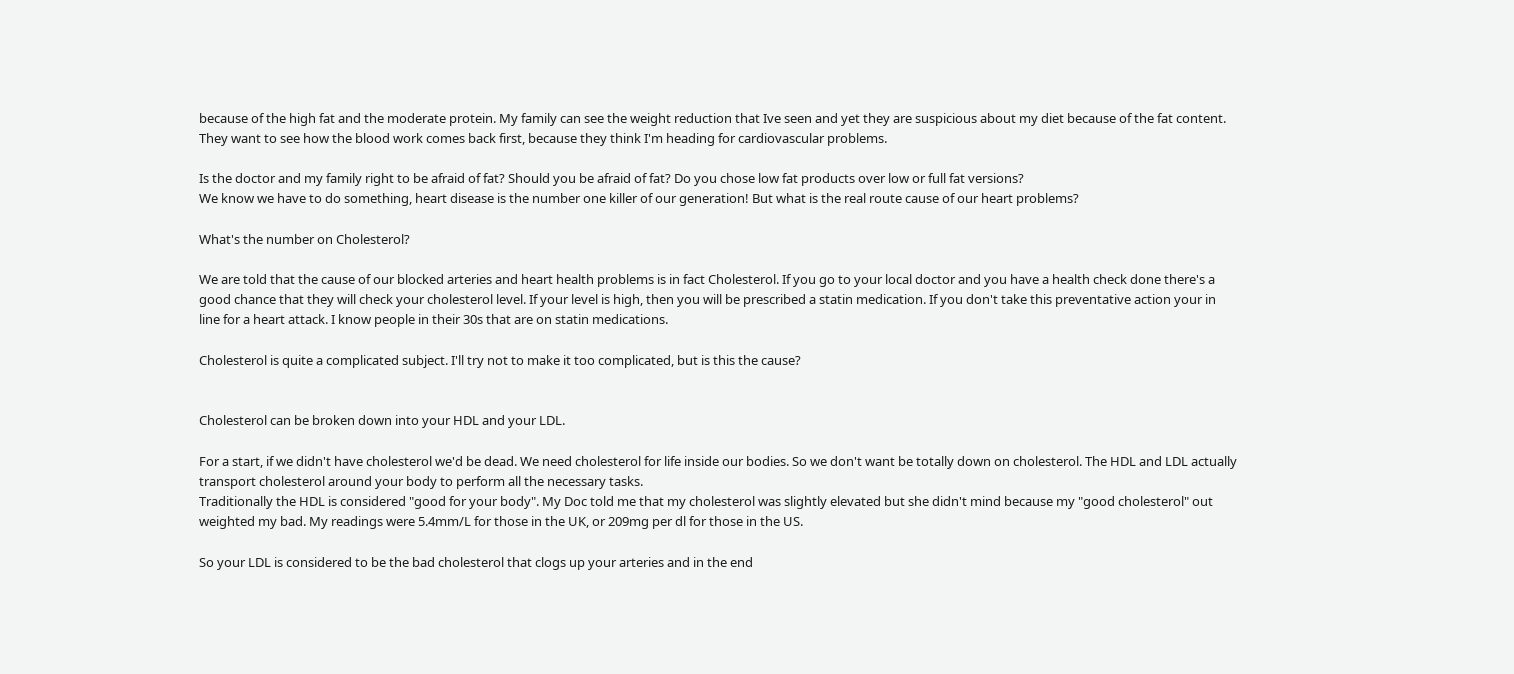because of the high fat and the moderate protein. My family can see the weight reduction that Ive seen and yet they are suspicious about my diet because of the fat content. They want to see how the blood work comes back first, because they think I'm heading for cardiovascular problems.

Is the doctor and my family right to be afraid of fat? Should you be afraid of fat? Do you chose low fat products over low or full fat versions?
We know we have to do something, heart disease is the number one killer of our generation! But what is the real route cause of our heart problems?

What's the number on Cholesterol?

We are told that the cause of our blocked arteries and heart health problems is in fact Cholesterol. If you go to your local doctor and you have a health check done there's a good chance that they will check your cholesterol level. If your level is high, then you will be prescribed a statin medication. If you don't take this preventative action your in line for a heart attack. I know people in their 30s that are on statin medications.

Cholesterol is quite a complicated subject. I'll try not to make it too complicated, but is this the cause?


Cholesterol can be broken down into your HDL and your LDL.

For a start, if we didn't have cholesterol we'd be dead. We need cholesterol for life inside our bodies. So we don't want be totally down on cholesterol. The HDL and LDL actually transport cholesterol around your body to perform all the necessary tasks.
Traditionally the HDL is considered "good for your body". My Doc told me that my cholesterol was slightly elevated but she didn't mind because my "good cholesterol" out weighted my bad. My readings were 5.4mm/L for those in the UK, or 209mg per dl for those in the US.

So your LDL is considered to be the bad cholesterol that clogs up your arteries and in the end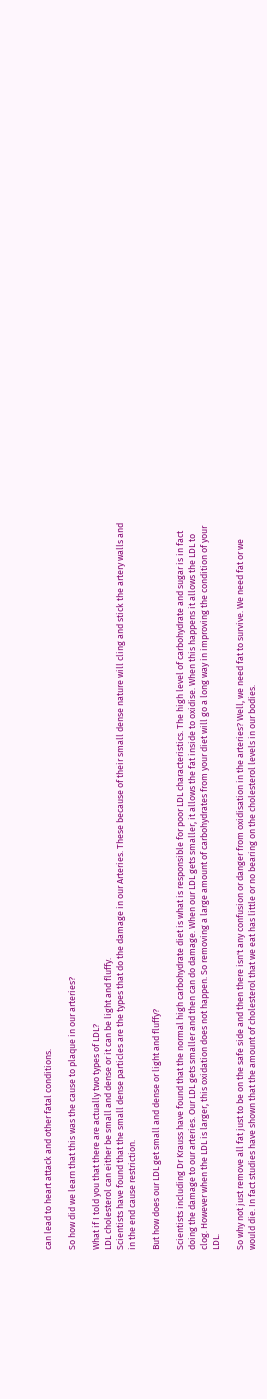can lead to heart attack and other fatal conditions.

So how did we learn that this was the cause to plaque in our arteries?

What if I told you that there are actually two types of LDL?
LDL cholesterol can either be small and dense or it can be light and fluffy.
Scientists have found that the small dense particles are the types that do the damage in our Arteries. These because of their small dense nature will cling and stick the artery walls and in the end cause restriction.

But how does our LDL get small and dense or light and fluffy?

Scientists including Dr Krauss have found that the normal high carbohydrate diet is what is responsible for poor LDL characteristics. The high level of carbohydrate and sugar is in fact doing the damage to our arteries. Our LDL gets smaller and then can do damage. When our LDL gets smaller, it allows the fat inside to oxidise. When this happens it allows the LDL to clog. However when the LDL is larger, this oxidation does not happen. So removing a large amount of carbohydrates from your diet will go a long way in improving the condition of your LDL.

So why not just remove all fat just to be on the safe side and then there isn't any confusion or danger from oxidisation in the arteries? Well, we need fat to survive. We need fat or we would die. In fact studies have shown that the amount of cholesterol that we eat has little or no bearing on the cholesterol levels in our bodies.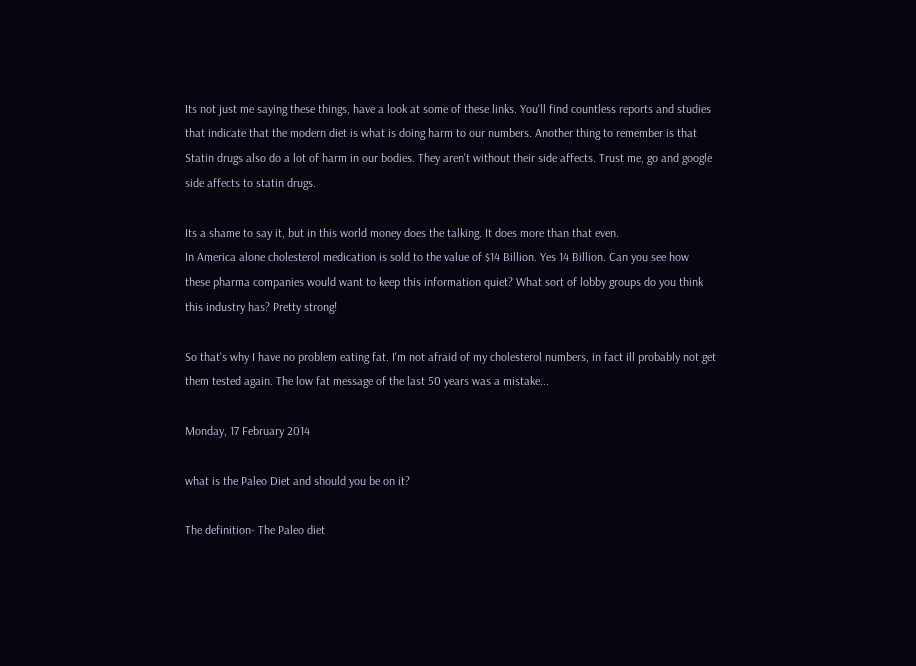Its not just me saying these things, have a look at some of these links. You'll find countless reports and studies that indicate that the modern diet is what is doing harm to our numbers. Another thing to remember is that Statin drugs also do a lot of harm in our bodies. They aren't without their side affects. Trust me, go and google side affects to statin drugs.

Its a shame to say it, but in this world money does the talking. It does more than that even.
In America alone cholesterol medication is sold to the value of $14 Billion. Yes 14 Billion. Can you see how these pharma companies would want to keep this information quiet? What sort of lobby groups do you think this industry has? Pretty strong!

So that's why I have no problem eating fat. I'm not afraid of my cholesterol numbers, in fact ill probably not get them tested again. The low fat message of the last 50 years was a mistake...

Monday, 17 February 2014

what is the Paleo Diet and should you be on it?

The definition- The Paleo diet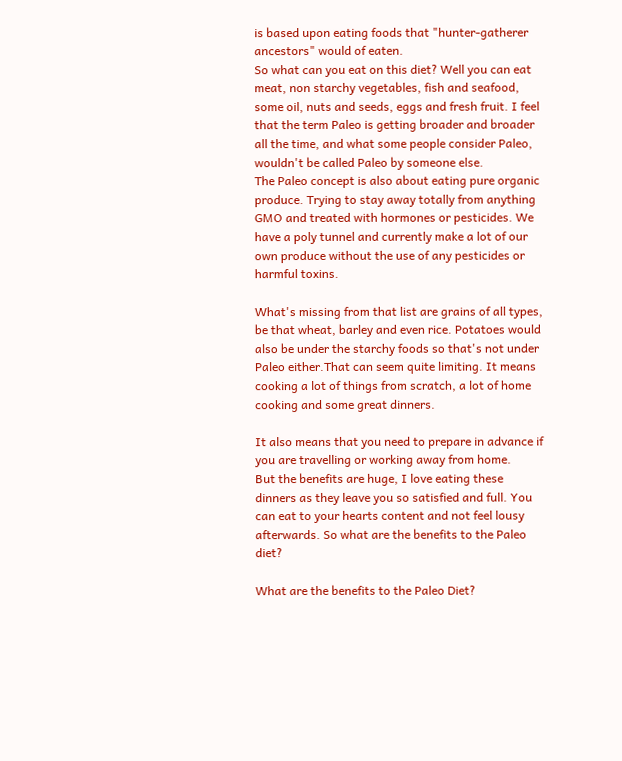is based upon eating foods that "hunter-gatherer ancestors" would of eaten.
So what can you eat on this diet? Well you can eat meat, non starchy vegetables, fish and seafood, some oil, nuts and seeds, eggs and fresh fruit. I feel that the term Paleo is getting broader and broader all the time, and what some people consider Paleo, wouldn't be called Paleo by someone else.
The Paleo concept is also about eating pure organic produce. Trying to stay away totally from anything GMO and treated with hormones or pesticides. We have a poly tunnel and currently make a lot of our own produce without the use of any pesticides or harmful toxins.

What's missing from that list are grains of all types, be that wheat, barley and even rice. Potatoes would also be under the starchy foods so that's not under Paleo either.That can seem quite limiting. It means cooking a lot of things from scratch, a lot of home cooking and some great dinners.

It also means that you need to prepare in advance if you are travelling or working away from home.
But the benefits are huge, I love eating these dinners as they leave you so satisfied and full. You can eat to your hearts content and not feel lousy afterwards. So what are the benefits to the Paleo diet?

What are the benefits to the Paleo Diet?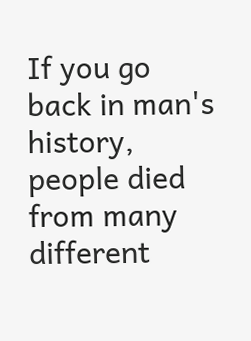If you go back in man's history, people died from many different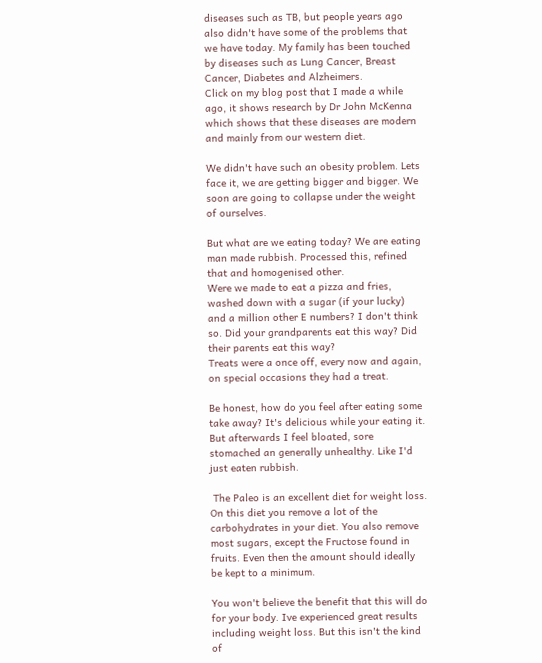diseases such as TB, but people years ago also didn't have some of the problems that we have today. My family has been touched by diseases such as Lung Cancer, Breast Cancer, Diabetes and Alzheimers.
Click on my blog post that I made a while ago, it shows research by Dr John McKenna which shows that these diseases are modern and mainly from our western diet.

We didn't have such an obesity problem. Lets face it, we are getting bigger and bigger. We soon are going to collapse under the weight of ourselves.

But what are we eating today? We are eating man made rubbish. Processed this, refined that and homogenised other.
Were we made to eat a pizza and fries, washed down with a sugar (if your lucky) and a million other E numbers? I don't think so. Did your grandparents eat this way? Did their parents eat this way?
Treats were a once off, every now and again, on special occasions they had a treat.

Be honest, how do you feel after eating some take away? It's delicious while your eating it. But afterwards I feel bloated, sore stomached an generally unhealthy. Like I'd just eaten rubbish.

 The Paleo is an excellent diet for weight loss. On this diet you remove a lot of the carbohydrates in your diet. You also remove most sugars, except the Fructose found in fruits. Even then the amount should ideally be kept to a minimum.

You won't believe the benefit that this will do for your body. Ive experienced great results including weight loss. But this isn't the kind of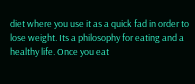diet where you use it as a quick fad in order to lose weight. Its a philosophy for eating and a healthy life. Once you eat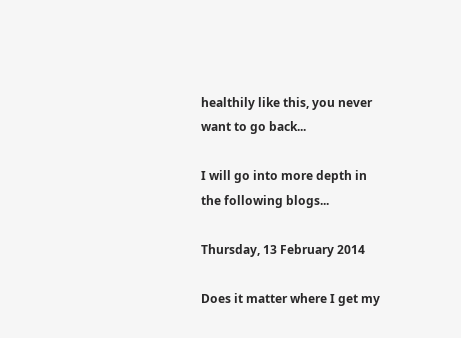healthily like this, you never want to go back...

I will go into more depth in the following blogs...

Thursday, 13 February 2014

Does it matter where I get my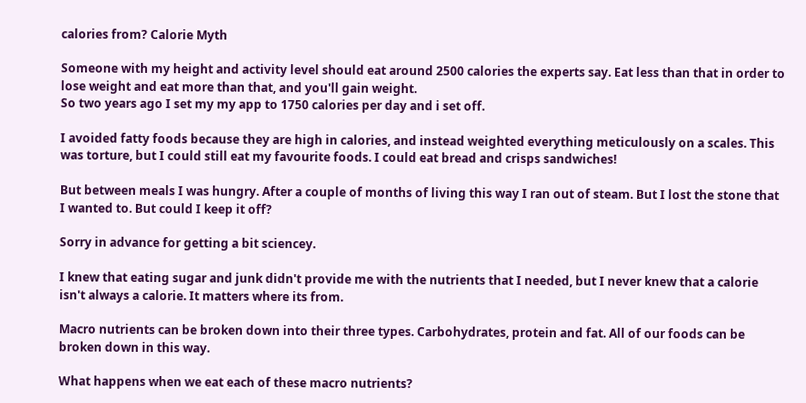calories from? Calorie Myth

Someone with my height and activity level should eat around 2500 calories the experts say. Eat less than that in order to lose weight and eat more than that, and you'll gain weight.
So two years ago I set my my app to 1750 calories per day and i set off.

I avoided fatty foods because they are high in calories, and instead weighted everything meticulously on a scales. This was torture, but I could still eat my favourite foods. I could eat bread and crisps sandwiches!

But between meals I was hungry. After a couple of months of living this way I ran out of steam. But I lost the stone that I wanted to. But could I keep it off?

Sorry in advance for getting a bit sciencey.

I knew that eating sugar and junk didn't provide me with the nutrients that I needed, but I never knew that a calorie isn't always a calorie. It matters where its from.

Macro nutrients can be broken down into their three types. Carbohydrates, protein and fat. All of our foods can be broken down in this way.

What happens when we eat each of these macro nutrients?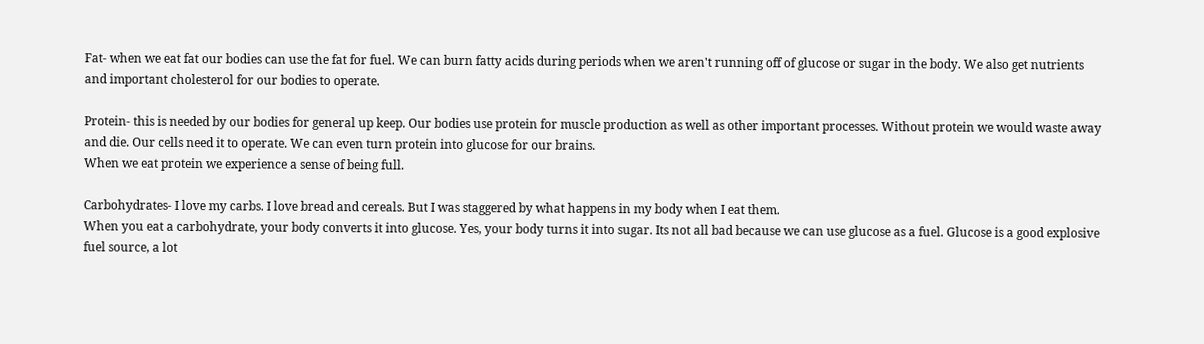Fat- when we eat fat our bodies can use the fat for fuel. We can burn fatty acids during periods when we aren't running off of glucose or sugar in the body. We also get nutrients and important cholesterol for our bodies to operate.

Protein- this is needed by our bodies for general up keep. Our bodies use protein for muscle production as well as other important processes. Without protein we would waste away and die. Our cells need it to operate. We can even turn protein into glucose for our brains.
When we eat protein we experience a sense of being full.

Carbohydrates- I love my carbs. I love bread and cereals. But I was staggered by what happens in my body when I eat them.
When you eat a carbohydrate, your body converts it into glucose. Yes, your body turns it into sugar. Its not all bad because we can use glucose as a fuel. Glucose is a good explosive fuel source, a lot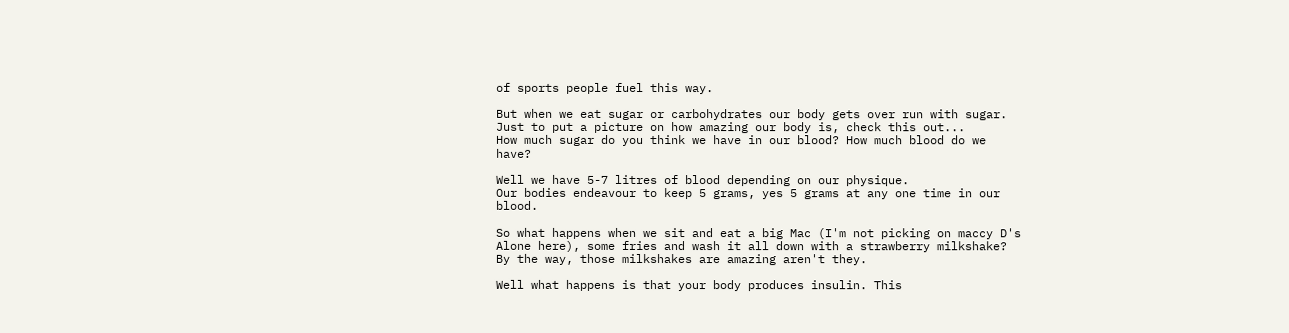of sports people fuel this way.

But when we eat sugar or carbohydrates our body gets over run with sugar.
Just to put a picture on how amazing our body is, check this out...
How much sugar do you think we have in our blood? How much blood do we have?

Well we have 5-7 litres of blood depending on our physique.
Our bodies endeavour to keep 5 grams, yes 5 grams at any one time in our blood.

So what happens when we sit and eat a big Mac (I'm not picking on maccy D's Alone here), some fries and wash it all down with a strawberry milkshake? By the way, those milkshakes are amazing aren't they.

Well what happens is that your body produces insulin. This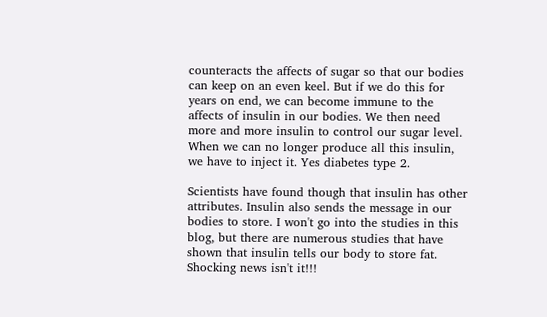counteracts the affects of sugar so that our bodies can keep on an even keel. But if we do this for years on end, we can become immune to the affects of insulin in our bodies. We then need more and more insulin to control our sugar level. When we can no longer produce all this insulin, we have to inject it. Yes diabetes type 2.

Scientists have found though that insulin has other attributes. Insulin also sends the message in our bodies to store. I won't go into the studies in this blog, but there are numerous studies that have shown that insulin tells our body to store fat.
Shocking news isn't it!!!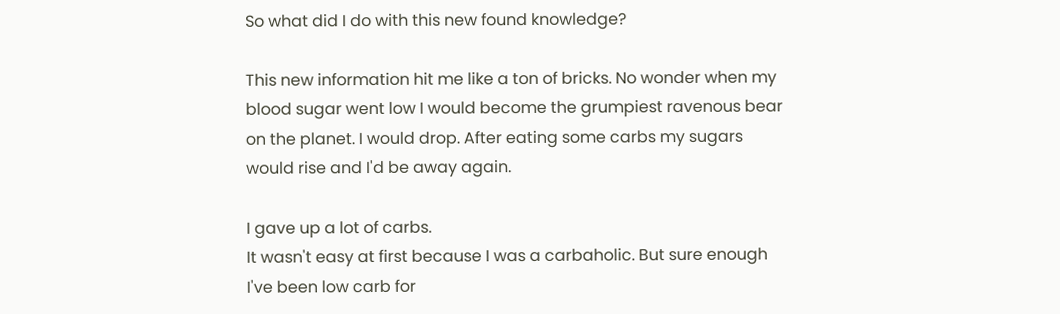So what did I do with this new found knowledge?

This new information hit me like a ton of bricks. No wonder when my blood sugar went low I would become the grumpiest ravenous bear on the planet. I would drop. After eating some carbs my sugars would rise and I'd be away again.

I gave up a lot of carbs.
It wasn't easy at first because I was a carbaholic. But sure enough I've been low carb for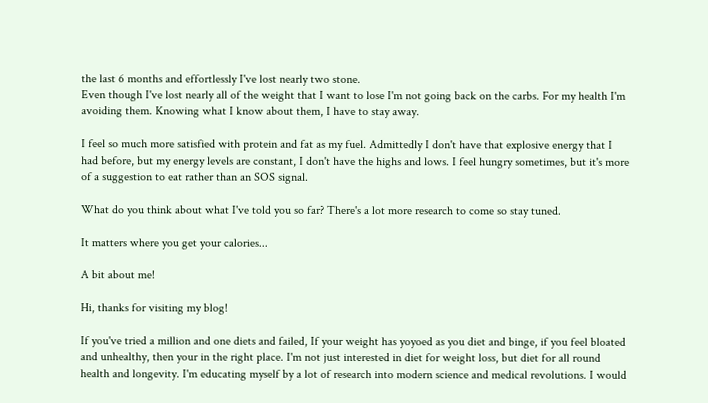the last 6 months and effortlessly I've lost nearly two stone.
Even though I've lost nearly all of the weight that I want to lose I'm not going back on the carbs. For my health I'm avoiding them. Knowing what I know about them, I have to stay away.

I feel so much more satisfied with protein and fat as my fuel. Admittedly I don't have that explosive energy that I had before, but my energy levels are constant, I don't have the highs and lows. I feel hungry sometimes, but it's more of a suggestion to eat rather than an SOS signal.

What do you think about what I've told you so far? There's a lot more research to come so stay tuned.

It matters where you get your calories...

A bit about me!

Hi, thanks for visiting my blog!

If you've tried a million and one diets and failed, If your weight has yoyoed as you diet and binge, if you feel bloated and unhealthy, then your in the right place. I'm not just interested in diet for weight loss, but diet for all round health and longevity. I'm educating myself by a lot of research into modern science and medical revolutions. I would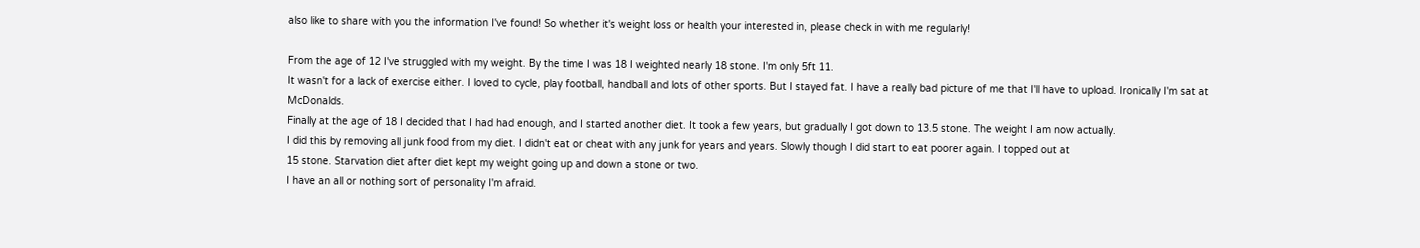also like to share with you the information I've found! So whether it's weight loss or health your interested in, please check in with me regularly!

From the age of 12 I've struggled with my weight. By the time I was 18 I weighted nearly 18 stone. I'm only 5ft 11.
It wasn't for a lack of exercise either. I loved to cycle, play football, handball and lots of other sports. But I stayed fat. I have a really bad picture of me that I'll have to upload. Ironically I'm sat at McDonalds.
Finally at the age of 18 I decided that I had had enough, and I started another diet. It took a few years, but gradually I got down to 13.5 stone. The weight I am now actually.
I did this by removing all junk food from my diet. I didn't eat or cheat with any junk for years and years. Slowly though I did start to eat poorer again. I topped out at
15 stone. Starvation diet after diet kept my weight going up and down a stone or two.
I have an all or nothing sort of personality I'm afraid.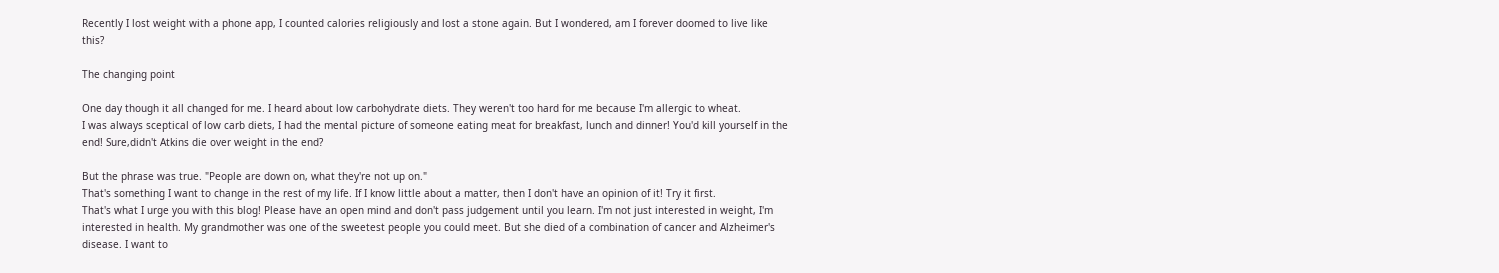Recently I lost weight with a phone app, I counted calories religiously and lost a stone again. But I wondered, am I forever doomed to live like this?

The changing point

One day though it all changed for me. I heard about low carbohydrate diets. They weren't too hard for me because I'm allergic to wheat.
I was always sceptical of low carb diets, I had the mental picture of someone eating meat for breakfast, lunch and dinner! You'd kill yourself in the end! Sure,didn't Atkins die over weight in the end?

But the phrase was true. "People are down on, what they're not up on."
That's something I want to change in the rest of my life. If I know little about a matter, then I don't have an opinion of it! Try it first.
That's what I urge you with this blog! Please have an open mind and don't pass judgement until you learn. I'm not just interested in weight, I'm interested in health. My grandmother was one of the sweetest people you could meet. But she died of a combination of cancer and Alzheimer's disease. I want to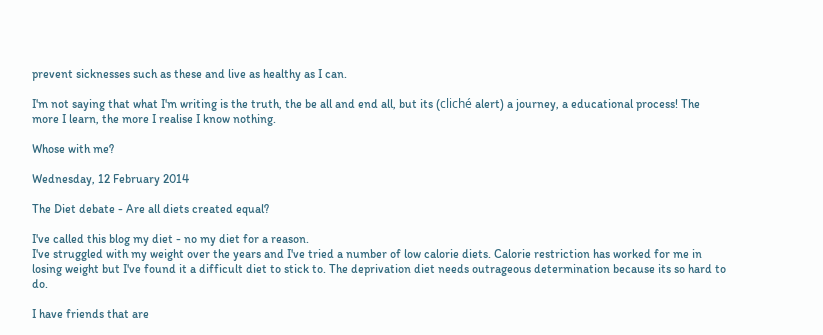prevent sicknesses such as these and live as healthy as I can.

I'm not saying that what I'm writing is the truth, the be all and end all, but its (cliché alert) a journey, a educational process! The more I learn, the more I realise I know nothing.

Whose with me?

Wednesday, 12 February 2014

The Diet debate - Are all diets created equal?

I've called this blog my diet - no my diet for a reason.
I've struggled with my weight over the years and I've tried a number of low calorie diets. Calorie restriction has worked for me in losing weight but I've found it a difficult diet to stick to. The deprivation diet needs outrageous determination because its so hard to do.

I have friends that are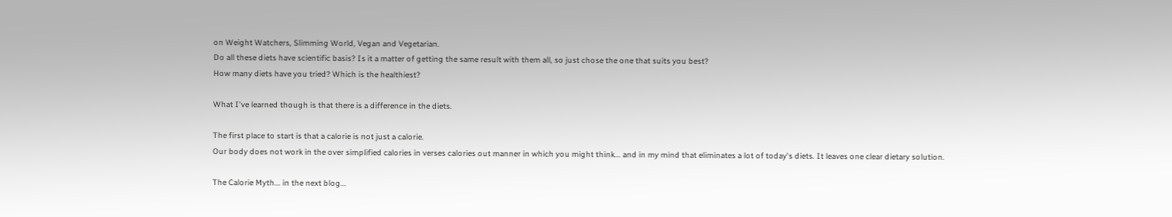on Weight Watchers, Slimming World, Vegan and Vegetarian.
Do all these diets have scientific basis? Is it a matter of getting the same result with them all, so just chose the one that suits you best?
How many diets have you tried? Which is the healthiest?

What I've learned though is that there is a difference in the diets.

The first place to start is that a calorie is not just a calorie.
Our body does not work in the over simplified calories in verses calories out manner in which you might think... and in my mind that eliminates a lot of today's diets. It leaves one clear dietary solution.

The Calorie Myth... in the next blog...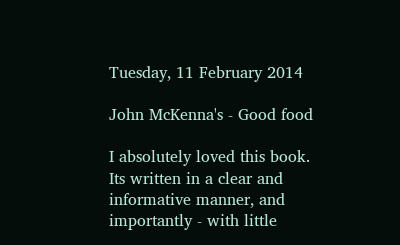Tuesday, 11 February 2014

John McKenna's - Good food

I absolutely loved this book. Its written in a clear and informative manner, and importantly - with little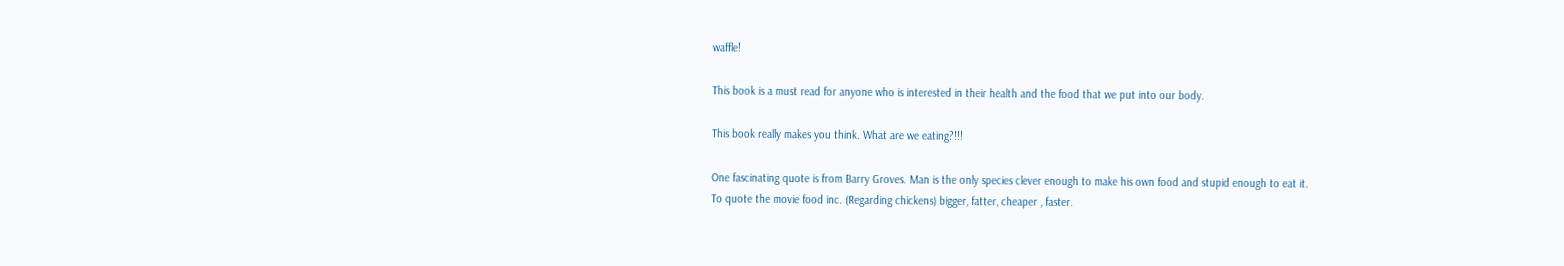waffle!

This book is a must read for anyone who is interested in their health and the food that we put into our body.

This book really makes you think. What are we eating?!!!

One fascinating quote is from Barry Groves. Man is the only species clever enough to make his own food and stupid enough to eat it.
To quote the movie food inc. (Regarding chickens) bigger, fatter, cheaper , faster.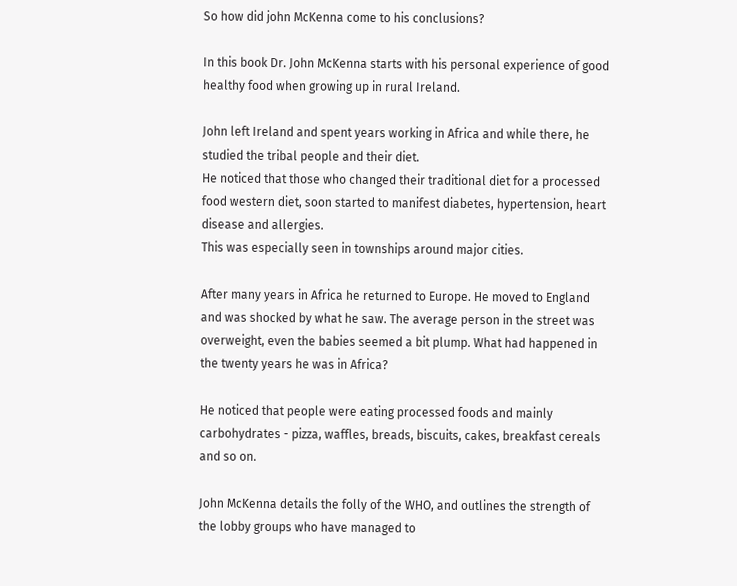So how did john McKenna come to his conclusions?

In this book Dr. John McKenna starts with his personal experience of good healthy food when growing up in rural Ireland.

John left Ireland and spent years working in Africa and while there, he studied the tribal people and their diet.
He noticed that those who changed their traditional diet for a processed food western diet, soon started to manifest diabetes, hypertension, heart disease and allergies.
This was especially seen in townships around major cities.

After many years in Africa he returned to Europe. He moved to England and was shocked by what he saw. The average person in the street was overweight, even the babies seemed a bit plump. What had happened in the twenty years he was in Africa?

He noticed that people were eating processed foods and mainly carbohydrates - pizza, waffles, breads, biscuits, cakes, breakfast cereals and so on.

John McKenna details the folly of the WHO, and outlines the strength of the lobby groups who have managed to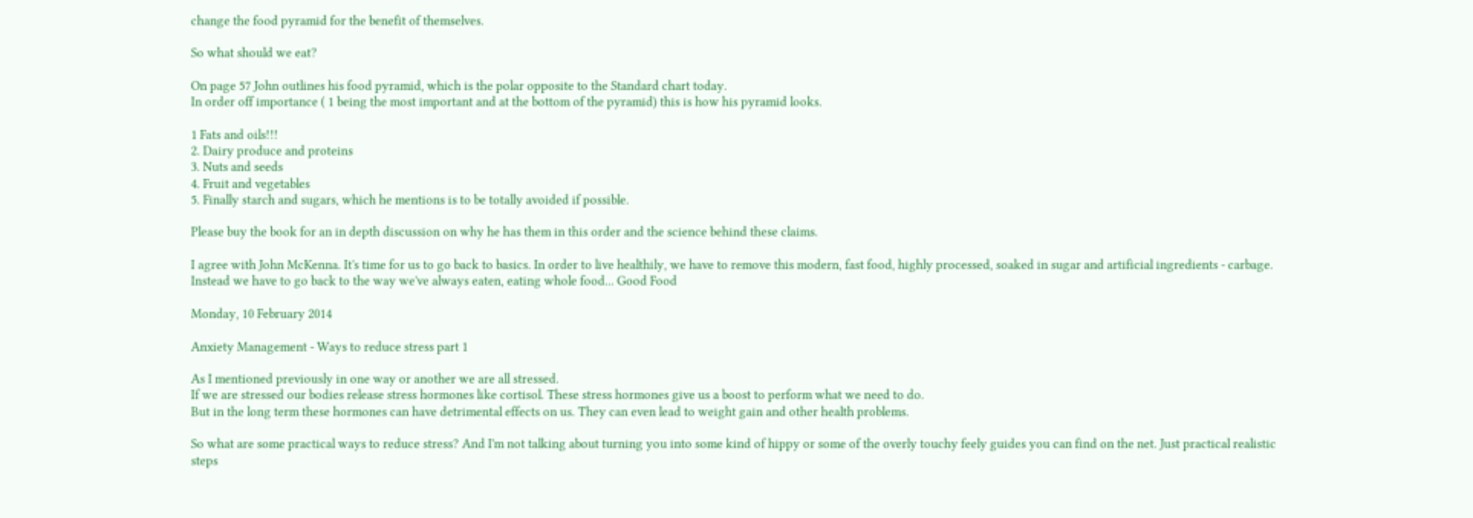change the food pyramid for the benefit of themselves.

So what should we eat?

On page 57 John outlines his food pyramid, which is the polar opposite to the Standard chart today.
In order off importance ( 1 being the most important and at the bottom of the pyramid) this is how his pyramid looks.

1 Fats and oils!!!
2. Dairy produce and proteins
3. Nuts and seeds
4. Fruit and vegetables
5. Finally starch and sugars, which he mentions is to be totally avoided if possible.

Please buy the book for an in depth discussion on why he has them in this order and the science behind these claims.

I agree with John McKenna. It's time for us to go back to basics. In order to live healthily, we have to remove this modern, fast food, highly processed, soaked in sugar and artificial ingredients - carbage.
Instead we have to go back to the way we've always eaten, eating whole food... Good Food

Monday, 10 February 2014

Anxiety Management - Ways to reduce stress part 1

As I mentioned previously in one way or another we are all stressed.
If we are stressed our bodies release stress hormones like cortisol. These stress hormones give us a boost to perform what we need to do.
But in the long term these hormones can have detrimental effects on us. They can even lead to weight gain and other health problems.

So what are some practical ways to reduce stress? And I'm not talking about turning you into some kind of hippy or some of the overly touchy feely guides you can find on the net. Just practical realistic steps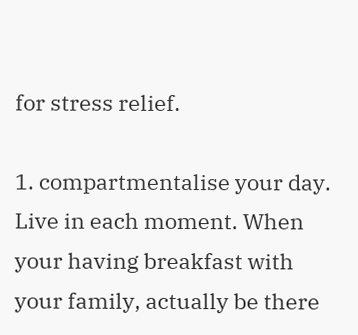for stress relief.

1. compartmentalise your day.
Live in each moment. When your having breakfast with your family, actually be there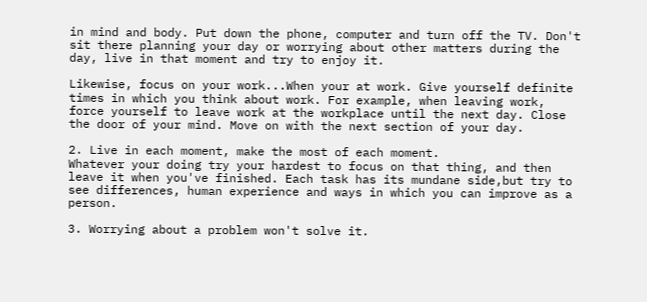in mind and body. Put down the phone, computer and turn off the TV. Don't sit there planning your day or worrying about other matters during the day, live in that moment and try to enjoy it.

Likewise, focus on your work...When your at work. Give yourself definite times in which you think about work. For example, when leaving work, force yourself to leave work at the workplace until the next day. Close the door of your mind. Move on with the next section of your day.

2. Live in each moment, make the most of each moment.
Whatever your doing try your hardest to focus on that thing, and then leave it when you've finished. Each task has its mundane side,but try to see differences, human experience and ways in which you can improve as a person.

3. Worrying about a problem won't solve it.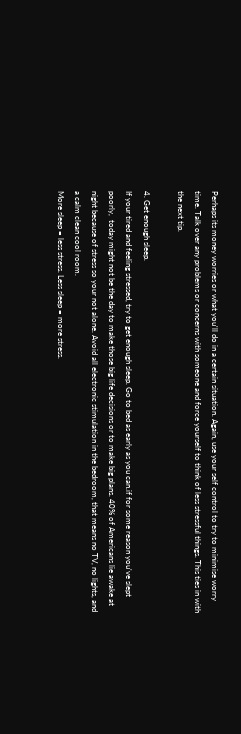Perhaps its money worries or what you'll do in a certain situation. Again, use your self control to try to minimise worry time. Talk over any problems or concerns with someone and force yourself to think of less stressful things. This ties in with the next tip.

4. Get enough sleep.
If your tired and feeling stressed, try to get enough sleep. Go to bed as early as you can.if for some reason you've slept poorly,  today might not be the day to make those big life decisions or to make big plans. 40% of Americans lie awake at night because of stress so your not alone. Avoid all electronic stimulation in the bedroom, that means no TV, no lights, and a calm clean cool room.
More sleep = less stress. Less sleep = more stress.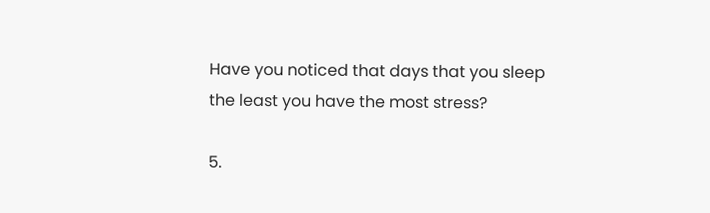Have you noticed that days that you sleep the least you have the most stress?

5.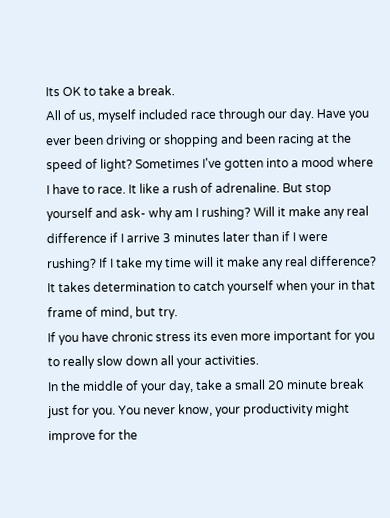Its OK to take a break.
All of us, myself included race through our day. Have you ever been driving or shopping and been racing at the speed of light? Sometimes I've gotten into a mood where I have to race. It like a rush of adrenaline. But stop yourself and ask- why am I rushing? Will it make any real difference if I arrive 3 minutes later than if I were rushing? If I take my time will it make any real difference? It takes determination to catch yourself when your in that frame of mind, but try.
If you have chronic stress its even more important for you to really slow down all your activities.
In the middle of your day, take a small 20 minute break just for you. You never know, your productivity might improve for the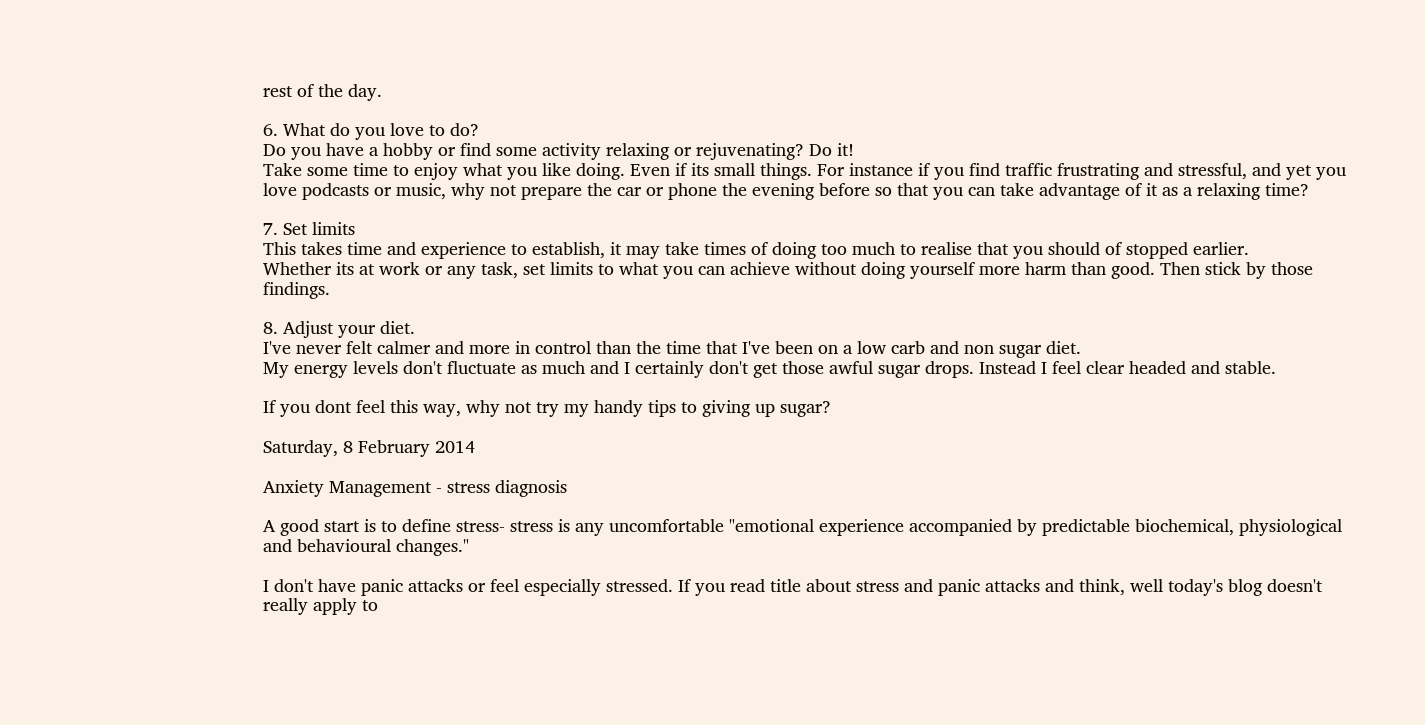rest of the day.

6. What do you love to do?
Do you have a hobby or find some activity relaxing or rejuvenating? Do it!
Take some time to enjoy what you like doing. Even if its small things. For instance if you find traffic frustrating and stressful, and yet you love podcasts or music, why not prepare the car or phone the evening before so that you can take advantage of it as a relaxing time?

7. Set limits
This takes time and experience to establish, it may take times of doing too much to realise that you should of stopped earlier.
Whether its at work or any task, set limits to what you can achieve without doing yourself more harm than good. Then stick by those findings.

8. Adjust your diet.
I've never felt calmer and more in control than the time that I've been on a low carb and non sugar diet.
My energy levels don't fluctuate as much and I certainly don't get those awful sugar drops. Instead I feel clear headed and stable.

If you dont feel this way, why not try my handy tips to giving up sugar?

Saturday, 8 February 2014

Anxiety Management - stress diagnosis

A good start is to define stress- stress is any uncomfortable "emotional experience accompanied by predictable biochemical, physiological and behavioural changes."

I don't have panic attacks or feel especially stressed. If you read title about stress and panic attacks and think, well today's blog doesn't really apply to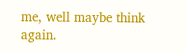me, well maybe think again.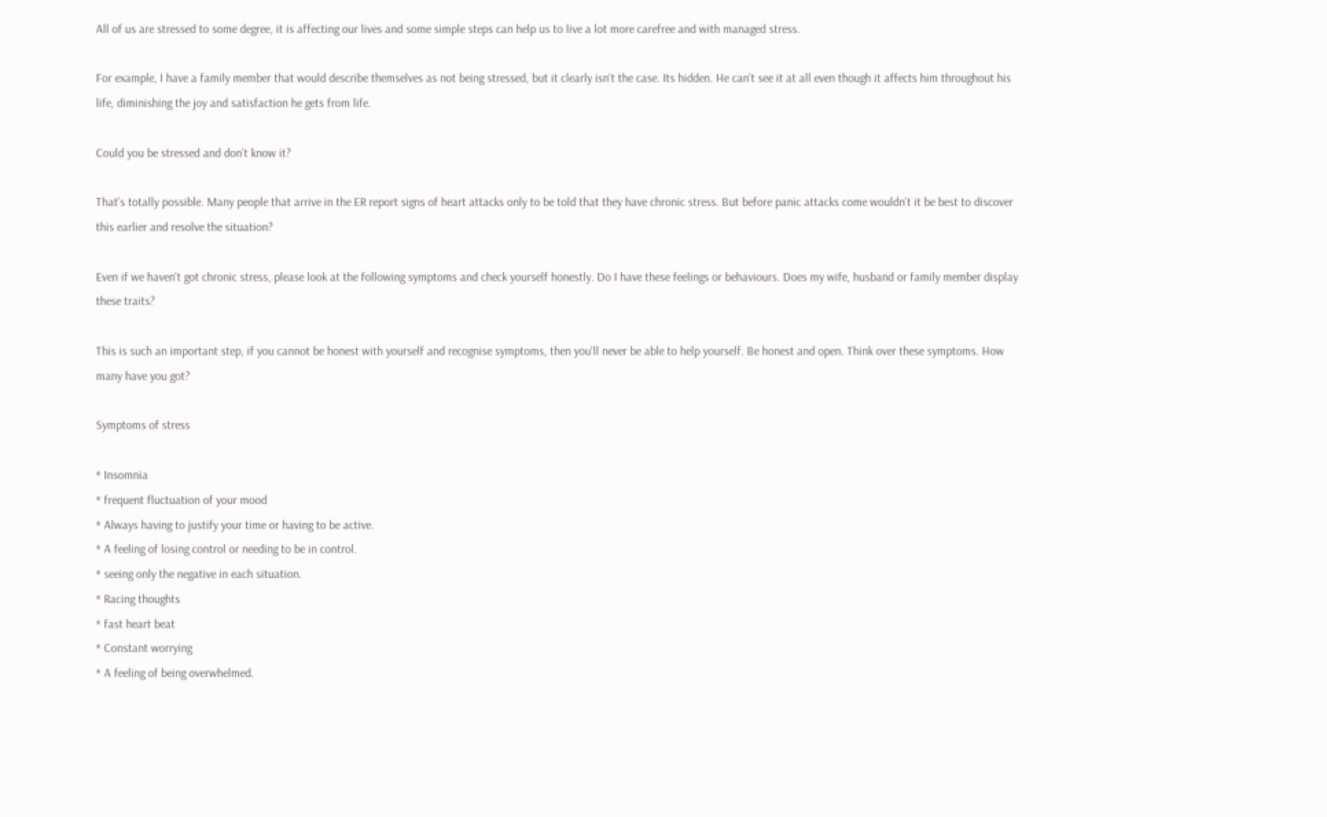All of us are stressed to some degree, it is affecting our lives and some simple steps can help us to live a lot more carefree and with managed stress.

For example, I have a family member that would describe themselves as not being stressed, but it clearly isn't the case. Its hidden. He can't see it at all even though it affects him throughout his life, diminishing the joy and satisfaction he gets from life.

Could you be stressed and don't know it?

That's totally possible. Many people that arrive in the ER report signs of heart attacks only to be told that they have chronic stress. But before panic attacks come wouldn't it be best to discover this earlier and resolve the situation?

Even if we haven't got chronic stress, please look at the following symptoms and check yourself honestly. Do I have these feelings or behaviours. Does my wife, husband or family member display these traits?

This is such an important step, if you cannot be honest with yourself and recognise symptoms, then you'll never be able to help yourself. Be honest and open. Think over these symptoms. How many have you got?

Symptoms of stress

* Insomnia
* frequent fluctuation of your mood
* Always having to justify your time or having to be active.
* A feeling of losing control or needing to be in control.
* seeing only the negative in each situation.
* Racing thoughts
* fast heart beat
* Constant worrying
* A feeling of being overwhelmed.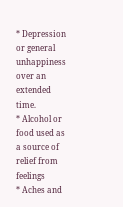* Depression or general unhappiness over an extended time.
* Alcohol or food used as a source of relief from feelings
* Aches and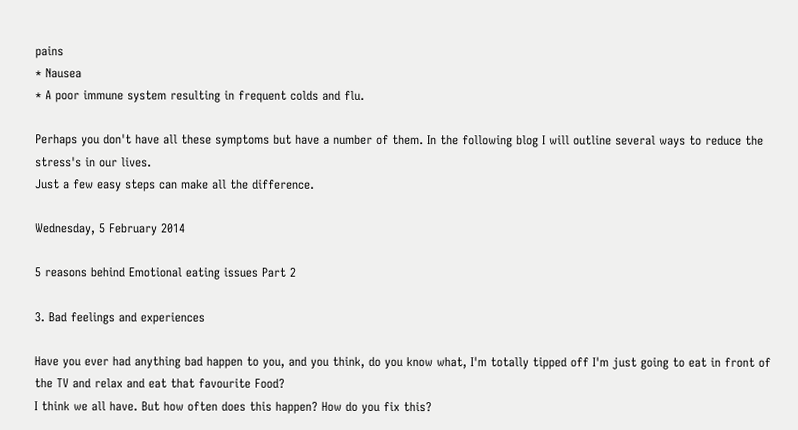pains
* Nausea
* A poor immune system resulting in frequent colds and flu.

Perhaps you don't have all these symptoms but have a number of them. In the following blog I will outline several ways to reduce the stress's in our lives.
Just a few easy steps can make all the difference.

Wednesday, 5 February 2014

5 reasons behind Emotional eating issues Part 2

3. Bad feelings and experiences

Have you ever had anything bad happen to you, and you think, do you know what, I'm totally tipped off I'm just going to eat in front of the TV and relax and eat that favourite Food?
I think we all have. But how often does this happen? How do you fix this?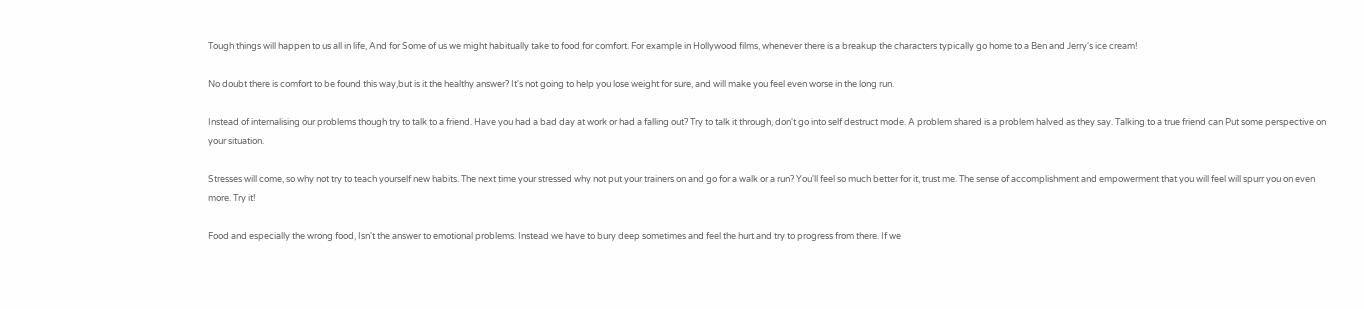Tough things will happen to us all in life, And for Some of us we might habitually take to food for comfort. For example in Hollywood films, whenever there is a breakup the characters typically go home to a Ben and Jerry's ice cream!

No doubt there is comfort to be found this way,but is it the healthy answer? It's not going to help you lose weight for sure, and will make you feel even worse in the long run.

Instead of internalising our problems though try to talk to a friend. Have you had a bad day at work or had a falling out? Try to talk it through, don't go into self destruct mode. A problem shared is a problem halved as they say. Talking to a true friend can Put some perspective on your situation.

Stresses will come, so why not try to teach yourself new habits. The next time your stressed why not put your trainers on and go for a walk or a run? You'll feel so much better for it, trust me. The sense of accomplishment and empowerment that you will feel will spurr you on even more. Try it!

Food and especially the wrong food, Isn't the answer to emotional problems. Instead we have to bury deep sometimes and feel the hurt and try to progress from there. If we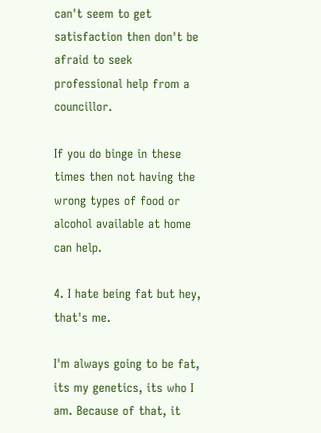can't seem to get satisfaction then don't be afraid to seek professional help from a councillor.

If you do binge in these times then not having the wrong types of food or alcohol available at home can help.

4. I hate being fat but hey, that's me.

I'm always going to be fat, its my genetics, its who I am. Because of that, it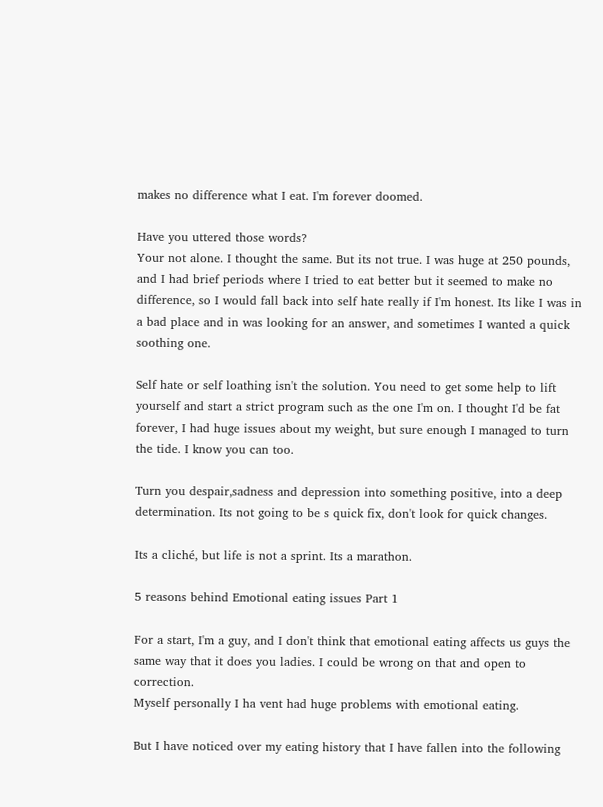makes no difference what I eat. I'm forever doomed.

Have you uttered those words?
Your not alone. I thought the same. But its not true. I was huge at 250 pounds, and I had brief periods where I tried to eat better but it seemed to make no difference, so I would fall back into self hate really if I'm honest. Its like I was in a bad place and in was looking for an answer, and sometimes I wanted a quick soothing one.

Self hate or self loathing isn't the solution. You need to get some help to lift yourself and start a strict program such as the one I'm on. I thought I'd be fat forever, I had huge issues about my weight, but sure enough I managed to turn the tide. I know you can too.

Turn you despair,sadness and depression into something positive, into a deep determination. Its not going to be s quick fix, don't look for quick changes.

Its a cliché, but life is not a sprint. Its a marathon.

5 reasons behind Emotional eating issues Part 1

For a start, I'm a guy, and I don't think that emotional eating affects us guys the same way that it does you ladies. I could be wrong on that and open to correction.
Myself personally I ha vent had huge problems with emotional eating.

But I have noticed over my eating history that I have fallen into the following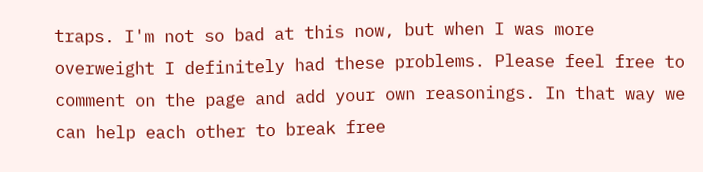traps. I'm not so bad at this now, but when I was more overweight I definitely had these problems. Please feel free to comment on the page and add your own reasonings. In that way we can help each other to break free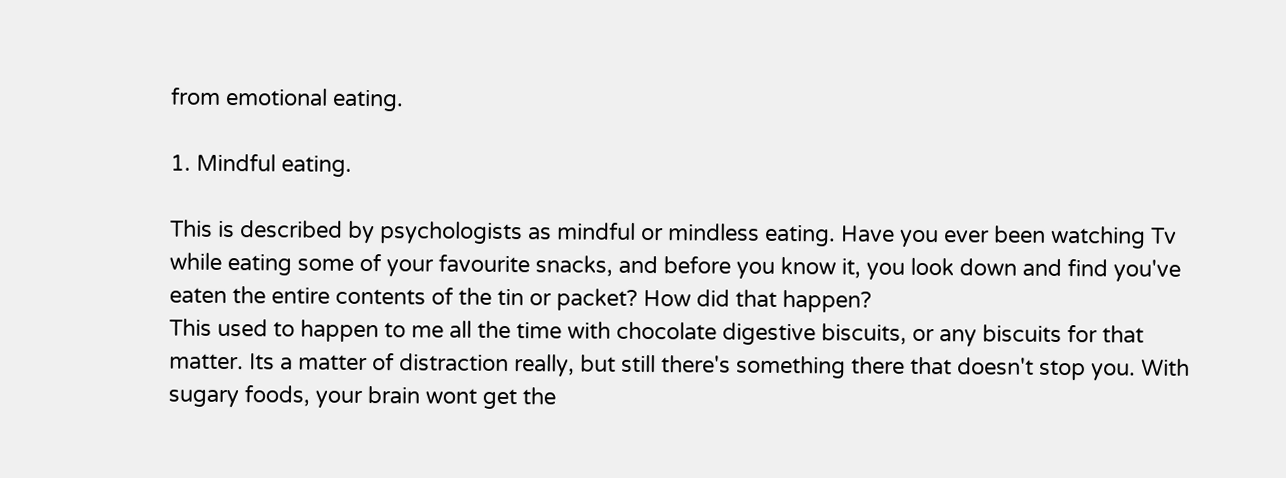from emotional eating.

1. Mindful eating.

This is described by psychologists as mindful or mindless eating. Have you ever been watching Tv while eating some of your favourite snacks, and before you know it, you look down and find you've eaten the entire contents of the tin or packet? How did that happen?
This used to happen to me all the time with chocolate digestive biscuits, or any biscuits for that matter. Its a matter of distraction really, but still there's something there that doesn't stop you. With sugary foods, your brain wont get the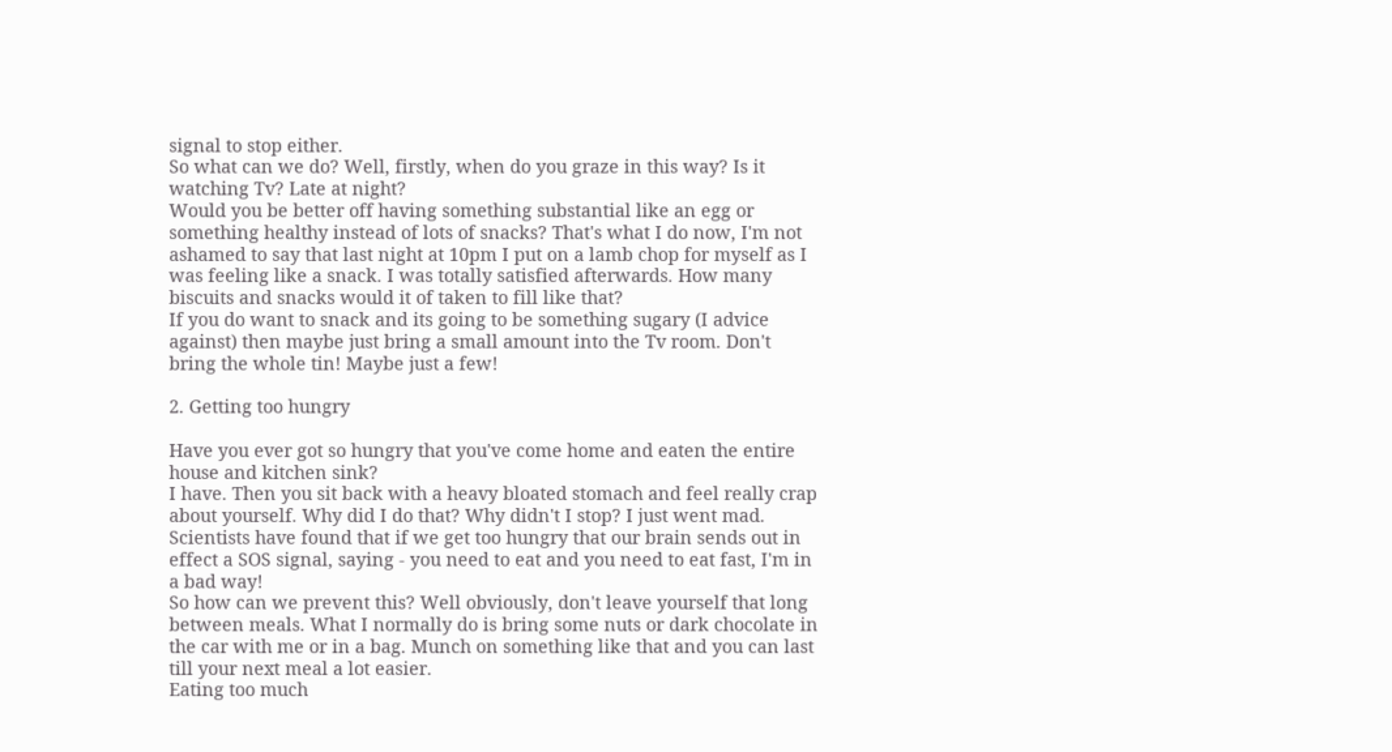signal to stop either.
So what can we do? Well, firstly, when do you graze in this way? Is it watching Tv? Late at night?
Would you be better off having something substantial like an egg or something healthy instead of lots of snacks? That's what I do now, I'm not ashamed to say that last night at 10pm I put on a lamb chop for myself as I was feeling like a snack. I was totally satisfied afterwards. How many biscuits and snacks would it of taken to fill like that?
If you do want to snack and its going to be something sugary (I advice against) then maybe just bring a small amount into the Tv room. Don't bring the whole tin! Maybe just a few!

2. Getting too hungry

Have you ever got so hungry that you've come home and eaten the entire house and kitchen sink?
I have. Then you sit back with a heavy bloated stomach and feel really crap about yourself. Why did I do that? Why didn't I stop? I just went mad.
Scientists have found that if we get too hungry that our brain sends out in effect a SOS signal, saying - you need to eat and you need to eat fast, I'm in a bad way!
So how can we prevent this? Well obviously, don't leave yourself that long between meals. What I normally do is bring some nuts or dark chocolate in the car with me or in a bag. Munch on something like that and you can last till your next meal a lot easier.
Eating too much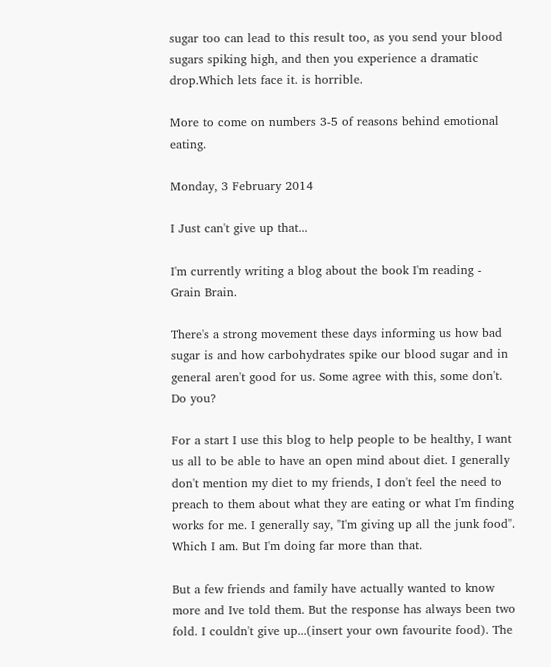sugar too can lead to this result too, as you send your blood sugars spiking high, and then you experience a dramatic drop.Which lets face it. is horrible.

More to come on numbers 3-5 of reasons behind emotional eating.

Monday, 3 February 2014

I Just can't give up that...

I'm currently writing a blog about the book I'm reading - Grain Brain.

There's a strong movement these days informing us how bad sugar is and how carbohydrates spike our blood sugar and in general aren't good for us. Some agree with this, some don't. Do you?

For a start I use this blog to help people to be healthy, I want us all to be able to have an open mind about diet. I generally don't mention my diet to my friends, I don't feel the need to preach to them about what they are eating or what I'm finding works for me. I generally say, "I'm giving up all the junk food". Which I am. But I'm doing far more than that.

But a few friends and family have actually wanted to know more and Ive told them. But the response has always been two fold. I couldn't give up...(insert your own favourite food). The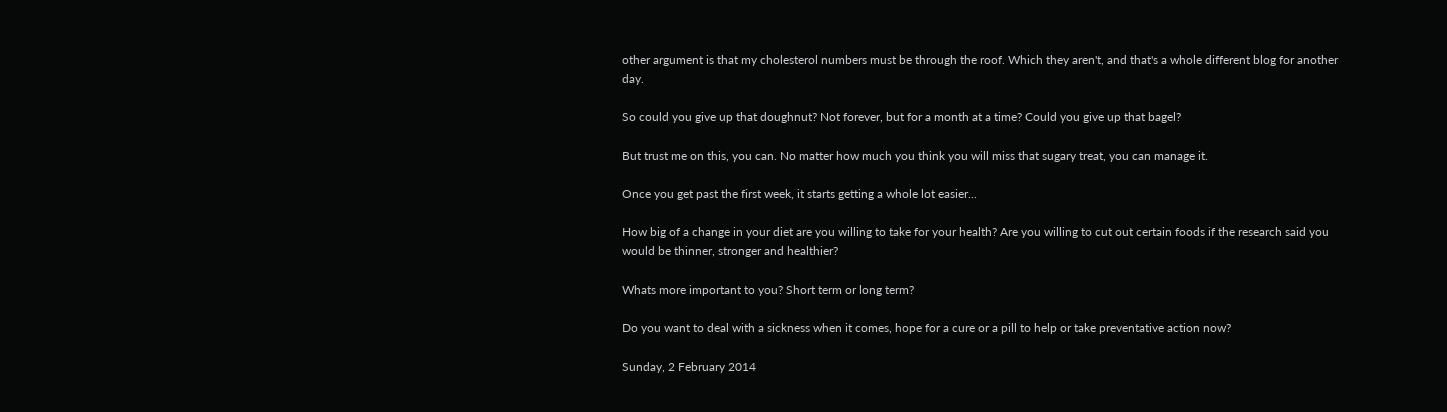other argument is that my cholesterol numbers must be through the roof. Which they aren't, and that's a whole different blog for another day.

So could you give up that doughnut? Not forever, but for a month at a time? Could you give up that bagel?

But trust me on this, you can. No matter how much you think you will miss that sugary treat, you can manage it.

Once you get past the first week, it starts getting a whole lot easier...

How big of a change in your diet are you willing to take for your health? Are you willing to cut out certain foods if the research said you would be thinner, stronger and healthier?

Whats more important to you? Short term or long term?

Do you want to deal with a sickness when it comes, hope for a cure or a pill to help or take preventative action now?

Sunday, 2 February 2014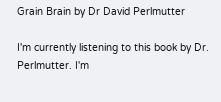Grain Brain by Dr David Perlmutter

I'm currently listening to this book by Dr. Perlmutter. I'm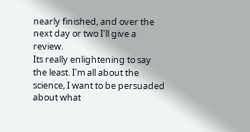nearly finished, and over the next day or two I'll give a review.
Its really enlightening to say the least. I'm all about the science, I want to be persuaded about what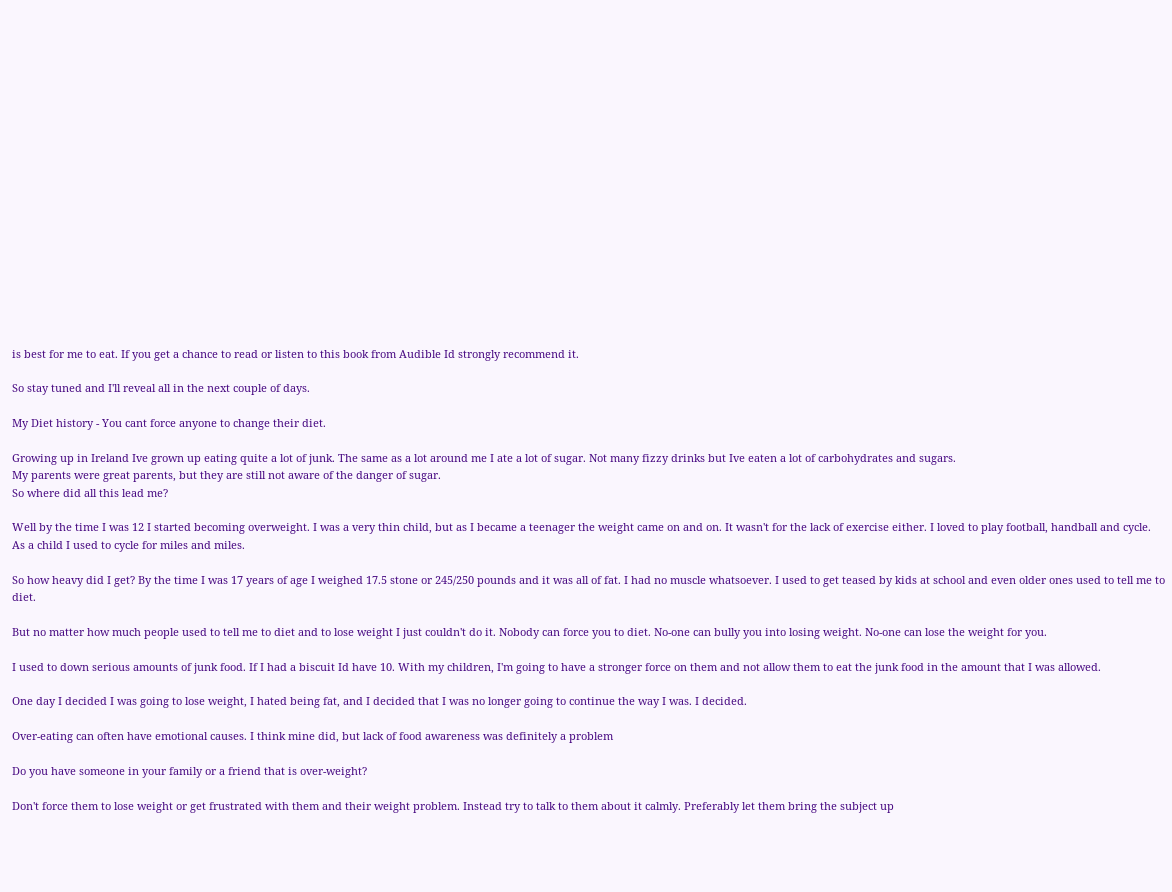is best for me to eat. If you get a chance to read or listen to this book from Audible Id strongly recommend it.

So stay tuned and I'll reveal all in the next couple of days.

My Diet history - You cant force anyone to change their diet.

Growing up in Ireland Ive grown up eating quite a lot of junk. The same as a lot around me I ate a lot of sugar. Not many fizzy drinks but Ive eaten a lot of carbohydrates and sugars.
My parents were great parents, but they are still not aware of the danger of sugar.
So where did all this lead me?

Well by the time I was 12 I started becoming overweight. I was a very thin child, but as I became a teenager the weight came on and on. It wasn't for the lack of exercise either. I loved to play football, handball and cycle. As a child I used to cycle for miles and miles.

So how heavy did I get? By the time I was 17 years of age I weighed 17.5 stone or 245/250 pounds and it was all of fat. I had no muscle whatsoever. I used to get teased by kids at school and even older ones used to tell me to diet.

But no matter how much people used to tell me to diet and to lose weight I just couldn't do it. Nobody can force you to diet. No-one can bully you into losing weight. No-one can lose the weight for you.

I used to down serious amounts of junk food. If I had a biscuit Id have 10. With my children, I'm going to have a stronger force on them and not allow them to eat the junk food in the amount that I was allowed.

One day I decided I was going to lose weight, I hated being fat, and I decided that I was no longer going to continue the way I was. I decided.

Over-eating can often have emotional causes. I think mine did, but lack of food awareness was definitely a problem

Do you have someone in your family or a friend that is over-weight?

Don't force them to lose weight or get frustrated with them and their weight problem. Instead try to talk to them about it calmly. Preferably let them bring the subject up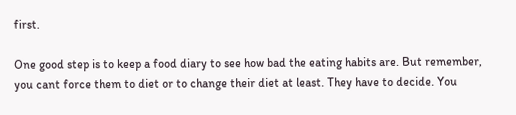first.

One good step is to keep a food diary to see how bad the eating habits are. But remember, you cant force them to diet or to change their diet at least. They have to decide. You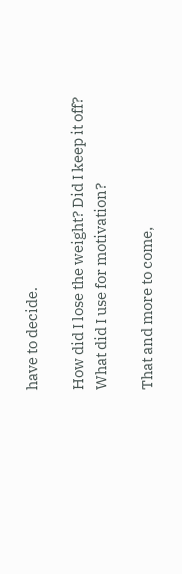have to decide.

How did I lose the weight? Did I keep it off? What did I use for motivation?

That and more to come,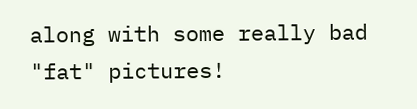along with some really bad "fat" pictures!